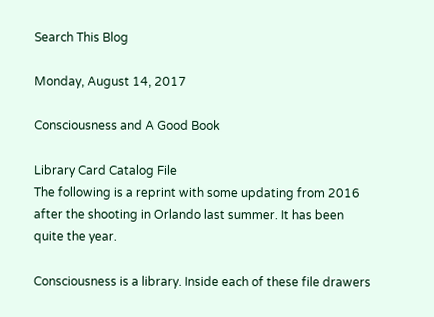Search This Blog

Monday, August 14, 2017

Consciousness and A Good Book

Library Card Catalog File
The following is a reprint with some updating from 2016 after the shooting in Orlando last summer. It has been quite the year.

Consciousness is a library. Inside each of these file drawers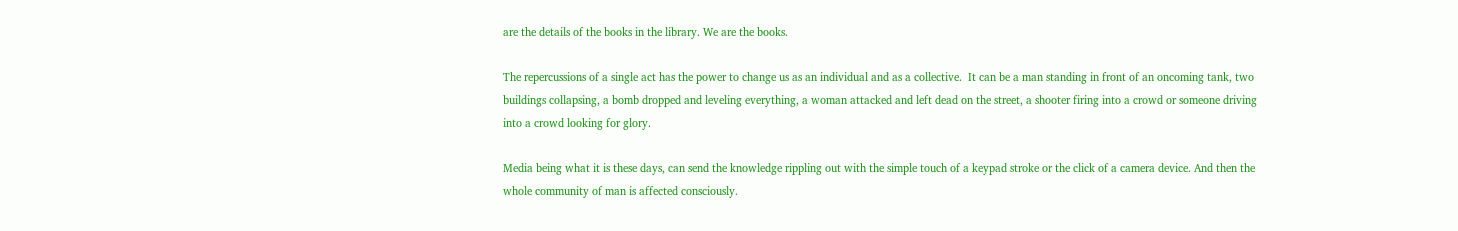are the details of the books in the library. We are the books.

The repercussions of a single act has the power to change us as an individual and as a collective.  It can be a man standing in front of an oncoming tank, two buildings collapsing, a bomb dropped and leveling everything, a woman attacked and left dead on the street, a shooter firing into a crowd or someone driving into a crowd looking for glory.

Media being what it is these days, can send the knowledge rippling out with the simple touch of a keypad stroke or the click of a camera device. And then the whole community of man is affected consciously.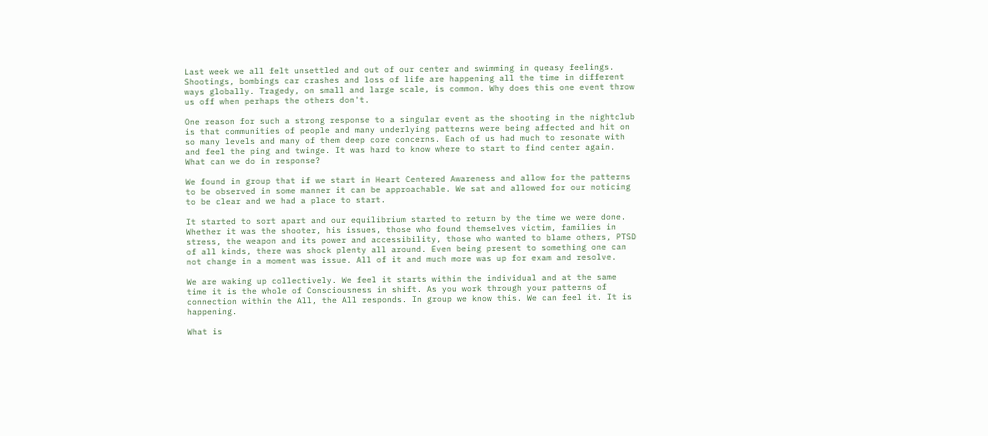Last week we all felt unsettled and out of our center and swimming in queasy feelings. Shootings, bombings car crashes and loss of life are happening all the time in different ways globally. Tragedy, on small and large scale, is common. Why does this one event throw us off when perhaps the others don't.

One reason for such a strong response to a singular event as the shooting in the nightclub is that communities of people and many underlying patterns were being affected and hit on so many levels and many of them deep core concerns. Each of us had much to resonate with and feel the ping and twinge. It was hard to know where to start to find center again. What can we do in response?

We found in group that if we start in Heart Centered Awareness and allow for the patterns to be observed in some manner it can be approachable. We sat and allowed for our noticing to be clear and we had a place to start.

It started to sort apart and our equilibrium started to return by the time we were done. Whether it was the shooter, his issues, those who found themselves victim, families in stress, the weapon and its power and accessibility, those who wanted to blame others, PTSD of all kinds, there was shock plenty all around. Even being present to something one can not change in a moment was issue. All of it and much more was up for exam and resolve.

We are waking up collectively. We feel it starts within the individual and at the same time it is the whole of Consciousness in shift. As you work through your patterns of connection within the All, the All responds. In group we know this. We can feel it. It is happening.

What is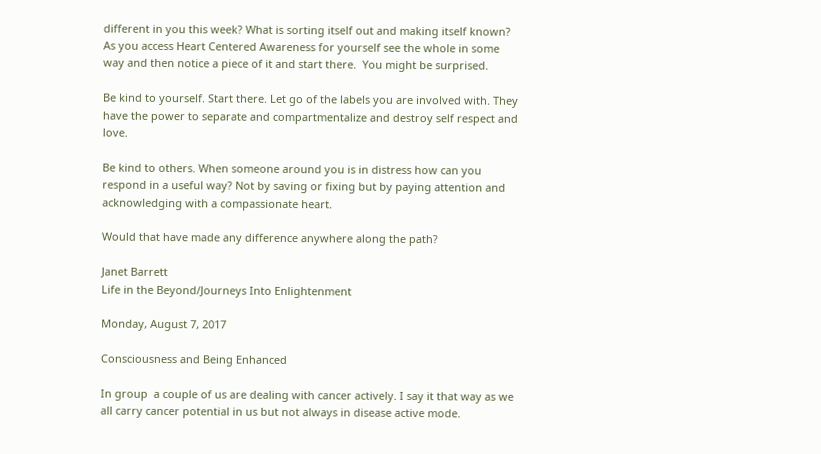different in you this week? What is sorting itself out and making itself known?
As you access Heart Centered Awareness for yourself see the whole in some way and then notice a piece of it and start there.  You might be surprised.

Be kind to yourself. Start there. Let go of the labels you are involved with. They have the power to separate and compartmentalize and destroy self respect and love.

Be kind to others. When someone around you is in distress how can you respond in a useful way? Not by saving or fixing but by paying attention and acknowledging with a compassionate heart.

Would that have made any difference anywhere along the path?

Janet Barrett
Life in the Beyond/Journeys Into Enlightenment

Monday, August 7, 2017

Consciousness and Being Enhanced

In group  a couple of us are dealing with cancer actively. I say it that way as we all carry cancer potential in us but not always in disease active mode.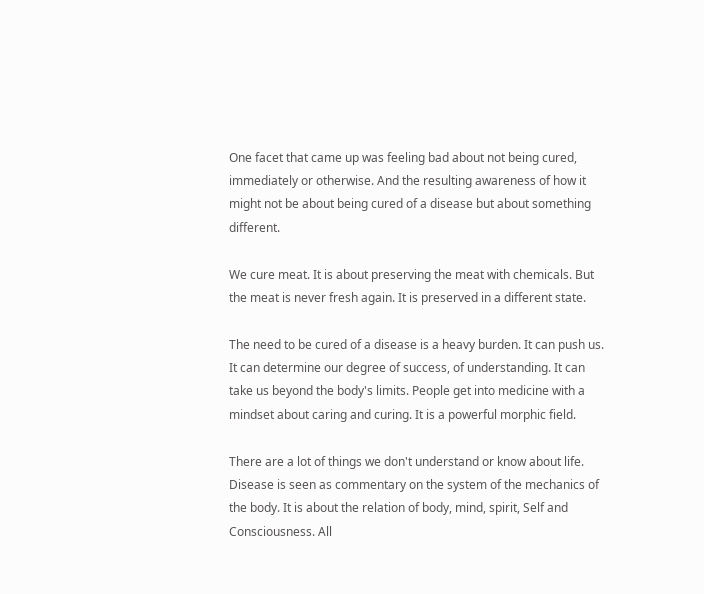One facet that came up was feeling bad about not being cured, immediately or otherwise. And the resulting awareness of how it might not be about being cured of a disease but about something different.

We cure meat. It is about preserving the meat with chemicals. But the meat is never fresh again. It is preserved in a different state.

The need to be cured of a disease is a heavy burden. It can push us. It can determine our degree of success, of understanding. It can take us beyond the body's limits. People get into medicine with a mindset about caring and curing. It is a powerful morphic field.

There are a lot of things we don't understand or know about life. Disease is seen as commentary on the system of the mechanics of the body. It is about the relation of body, mind, spirit, Self and Consciousness. All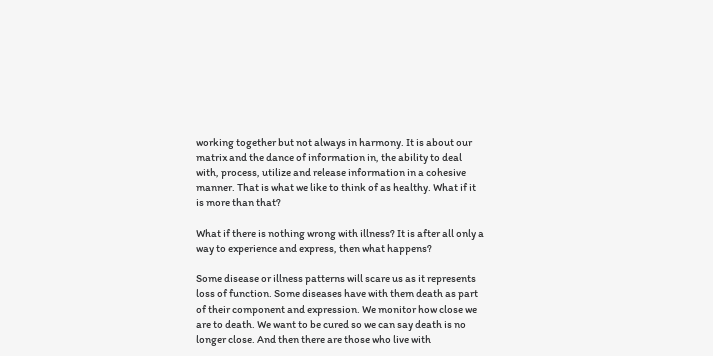working together but not always in harmony. It is about our matrix and the dance of information in, the ability to deal with, process, utilize and release information in a cohesive manner. That is what we like to think of as healthy. What if it is more than that?

What if there is nothing wrong with illness? It is after all only a way to experience and express, then what happens?

Some disease or illness patterns will scare us as it represents loss of function. Some diseases have with them death as part of their component and expression. We monitor how close we are to death. We want to be cured so we can say death is no longer close. And then there are those who live with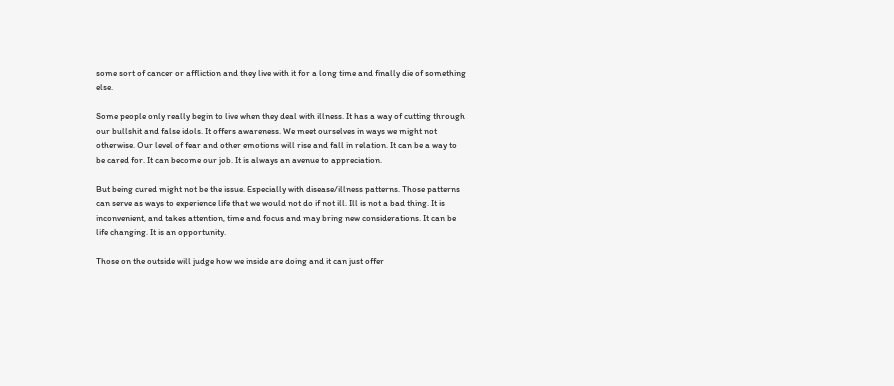some sort of cancer or affliction and they live with it for a long time and finally die of something else.

Some people only really begin to live when they deal with illness. It has a way of cutting through our bullshit and false idols. It offers awareness. We meet ourselves in ways we might not otherwise. Our level of fear and other emotions will rise and fall in relation. It can be a way to be cared for. It can become our job. It is always an avenue to appreciation.

But being cured might not be the issue. Especially with disease/illness patterns. Those patterns can serve as ways to experience life that we would not do if not ill. Ill is not a bad thing. It is inconvenient, and takes attention, time and focus and may bring new considerations. It can be life changing. It is an opportunity.

Those on the outside will judge how we inside are doing and it can just offer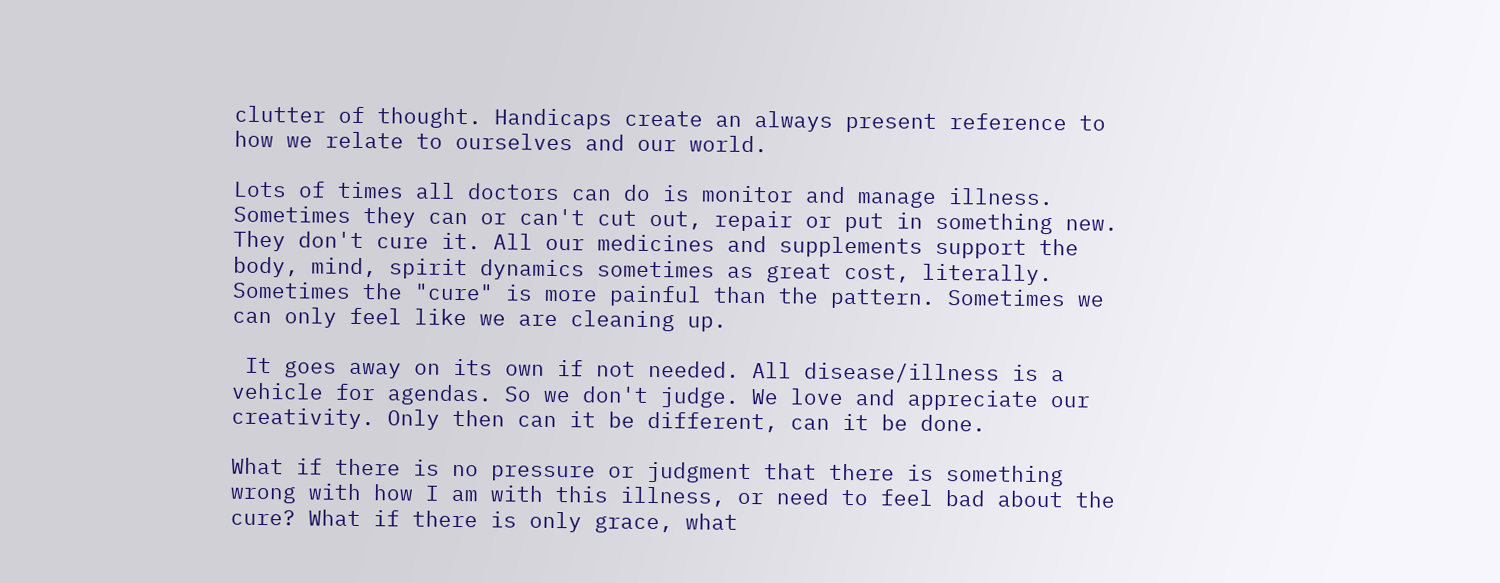clutter of thought. Handicaps create an always present reference to how we relate to ourselves and our world.

Lots of times all doctors can do is monitor and manage illness. Sometimes they can or can't cut out, repair or put in something new. They don't cure it. All our medicines and supplements support the body, mind, spirit dynamics sometimes as great cost, literally. Sometimes the "cure" is more painful than the pattern. Sometimes we can only feel like we are cleaning up.

 It goes away on its own if not needed. All disease/illness is a vehicle for agendas. So we don't judge. We love and appreciate our creativity. Only then can it be different, can it be done.

What if there is no pressure or judgment that there is something wrong with how I am with this illness, or need to feel bad about the cure? What if there is only grace, what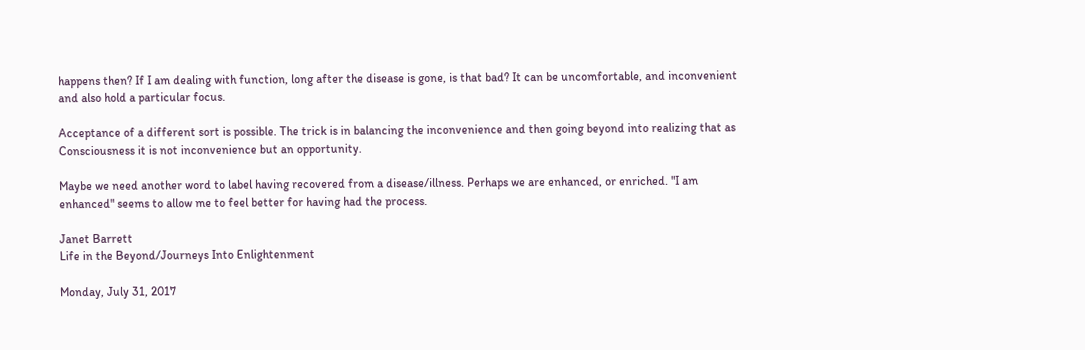happens then? If I am dealing with function, long after the disease is gone, is that bad? It can be uncomfortable, and inconvenient and also hold a particular focus.

Acceptance of a different sort is possible. The trick is in balancing the inconvenience and then going beyond into realizing that as Consciousness it is not inconvenience but an opportunity.

Maybe we need another word to label having recovered from a disease/illness. Perhaps we are enhanced, or enriched. "I am enhanced" seems to allow me to feel better for having had the process.

Janet Barrett
Life in the Beyond/Journeys Into Enlightenment

Monday, July 31, 2017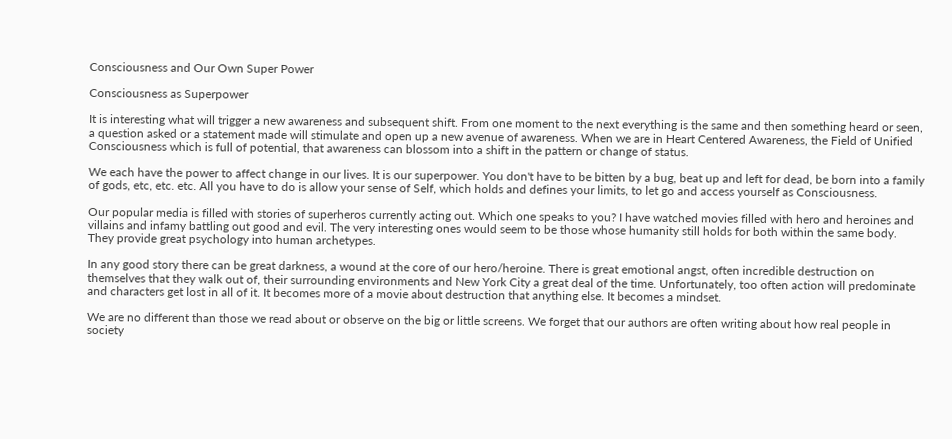Consciousness and Our Own Super Power

Consciousness as Superpower

It is interesting what will trigger a new awareness and subsequent shift. From one moment to the next everything is the same and then something heard or seen, a question asked or a statement made will stimulate and open up a new avenue of awareness. When we are in Heart Centered Awareness, the Field of Unified Consciousness which is full of potential, that awareness can blossom into a shift in the pattern or change of status.

We each have the power to affect change in our lives. It is our superpower. You don't have to be bitten by a bug, beat up and left for dead, be born into a family of gods, etc, etc. etc. All you have to do is allow your sense of Self, which holds and defines your limits, to let go and access yourself as Consciousness.

Our popular media is filled with stories of superheros currently acting out. Which one speaks to you? I have watched movies filled with hero and heroines and villains and infamy battling out good and evil. The very interesting ones would seem to be those whose humanity still holds for both within the same body. They provide great psychology into human archetypes.

In any good story there can be great darkness, a wound at the core of our hero/heroine. There is great emotional angst, often incredible destruction on themselves that they walk out of, their surrounding environments and New York City a great deal of the time. Unfortunately, too often action will predominate and characters get lost in all of it. It becomes more of a movie about destruction that anything else. It becomes a mindset.

We are no different than those we read about or observe on the big or little screens. We forget that our authors are often writing about how real people in society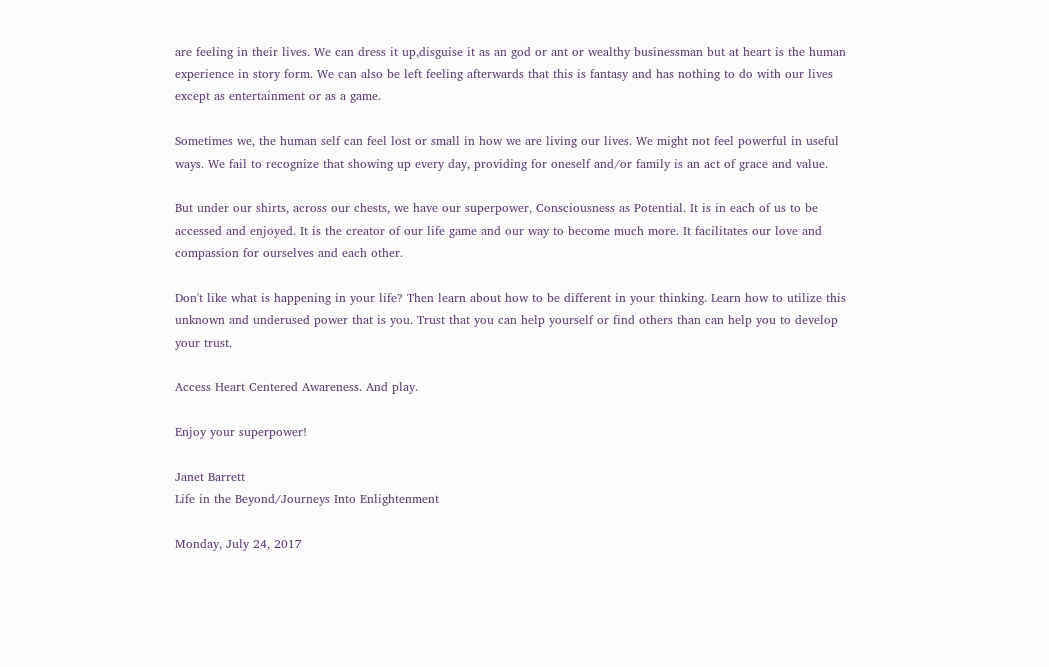are feeling in their lives. We can dress it up,disguise it as an god or ant or wealthy businessman but at heart is the human experience in story form. We can also be left feeling afterwards that this is fantasy and has nothing to do with our lives except as entertainment or as a game.

Sometimes we, the human self can feel lost or small in how we are living our lives. We might not feel powerful in useful ways. We fail to recognize that showing up every day, providing for oneself and/or family is an act of grace and value.

But under our shirts, across our chests, we have our superpower, Consciousness as Potential. It is in each of us to be accessed and enjoyed. It is the creator of our life game and our way to become much more. It facilitates our love and compassion for ourselves and each other.

Don't like what is happening in your life? Then learn about how to be different in your thinking. Learn how to utilize this unknown and underused power that is you. Trust that you can help yourself or find others than can help you to develop your trust.

Access Heart Centered Awareness. And play.

Enjoy your superpower!

Janet Barrett
Life in the Beyond/Journeys Into Enlightenment

Monday, July 24, 2017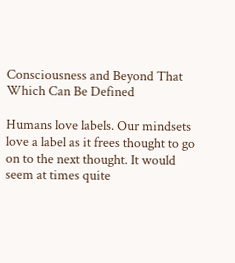Consciousness and Beyond That Which Can Be Defined

Humans love labels. Our mindsets love a label as it frees thought to go on to the next thought. It would seem at times quite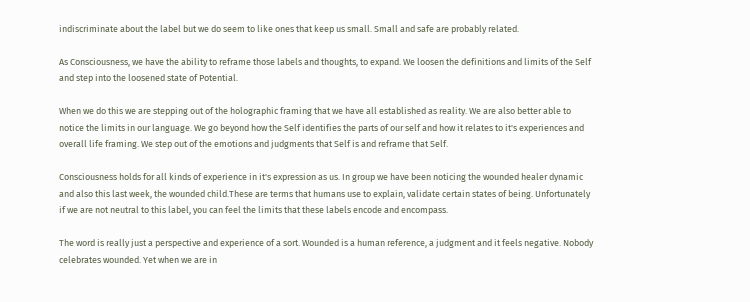indiscriminate about the label but we do seem to like ones that keep us small. Small and safe are probably related.

As Consciousness, we have the ability to reframe those labels and thoughts, to expand. We loosen the definitions and limits of the Self and step into the loosened state of Potential.

When we do this we are stepping out of the holographic framing that we have all established as reality. We are also better able to notice the limits in our language. We go beyond how the Self identifies the parts of our self and how it relates to it's experiences and overall life framing. We step out of the emotions and judgments that Self is and reframe that Self.

Consciousness holds for all kinds of experience in it's expression as us. In group we have been noticing the wounded healer dynamic and also this last week, the wounded child.These are terms that humans use to explain, validate certain states of being. Unfortunately if we are not neutral to this label, you can feel the limits that these labels encode and encompass.

The word is really just a perspective and experience of a sort. Wounded is a human reference, a judgment and it feels negative. Nobody celebrates wounded. Yet when we are in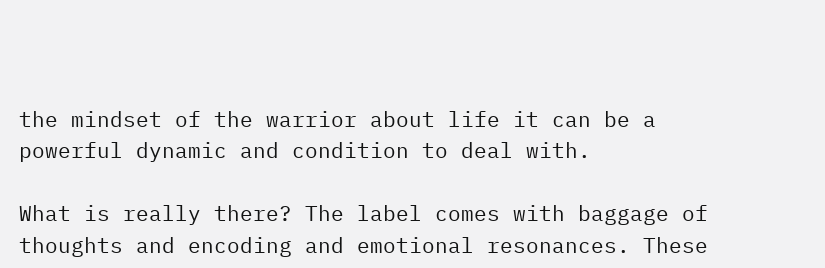the mindset of the warrior about life it can be a powerful dynamic and condition to deal with.

What is really there? The label comes with baggage of thoughts and encoding and emotional resonances. These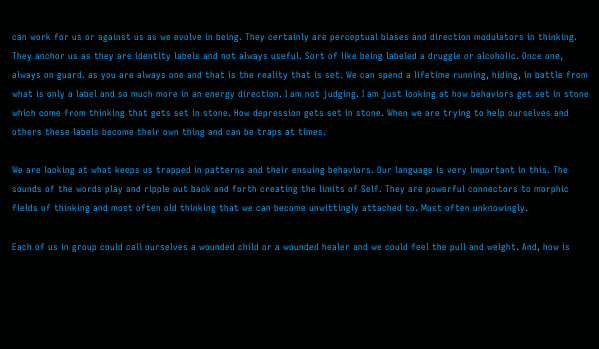can work for us or against us as we evolve in being. They certainly are perceptual biases and direction modulators in thinking. They anchor us as they are identity labels and not always useful. Sort of like being labeled a druggie or alcoholic. Once one, always on guard. as you are always one and that is the reality that is set. We can spend a lifetime running, hiding, in battle from what is only a label and so much more in an energy direction. I am not judging. I am just looking at how behaviors get set in stone which come from thinking that gets set in stone. How depression gets set in stone. When we are trying to help ourselves and others these labels become their own thing and can be traps at times.

We are looking at what keeps us trapped in patterns and their ensuing behaviors. Our language is very important in this. The sounds of the words play and ripple out back and forth creating the limits of Self. They are powerful connectors to morphic fields of thinking and most often old thinking that we can become unwittingly attached to. Most often unknowingly.

Each of us in group could call ourselves a wounded child or a wounded healer and we could feel the pull and weight. And, how is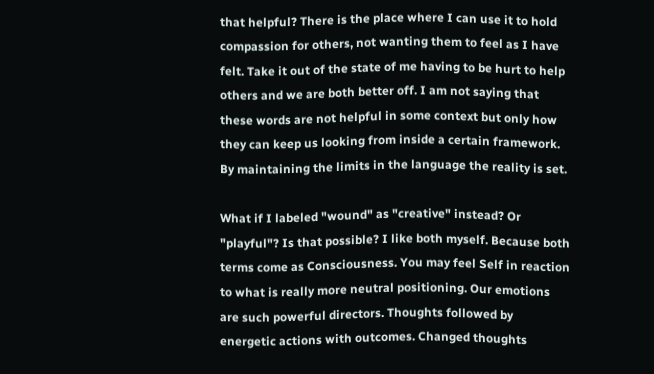that helpful? There is the place where I can use it to hold compassion for others, not wanting them to feel as I have felt. Take it out of the state of me having to be hurt to help others and we are both better off. I am not saying that these words are not helpful in some context but only how they can keep us looking from inside a certain framework. By maintaining the limits in the language the reality is set.

What if I labeled "wound" as "creative" instead? Or "playful"? Is that possible? I like both myself. Because both terms come as Consciousness. You may feel Self in reaction to what is really more neutral positioning. Our emotions are such powerful directors. Thoughts followed by energetic actions with outcomes. Changed thoughts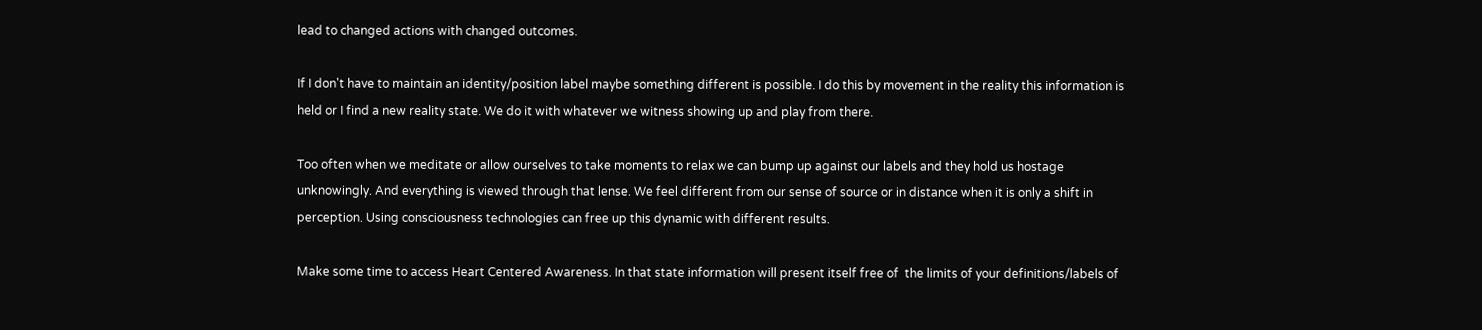lead to changed actions with changed outcomes.

If I don't have to maintain an identity/position label maybe something different is possible. I do this by movement in the reality this information is held or I find a new reality state. We do it with whatever we witness showing up and play from there.

Too often when we meditate or allow ourselves to take moments to relax we can bump up against our labels and they hold us hostage unknowingly. And everything is viewed through that lense. We feel different from our sense of source or in distance when it is only a shift in perception. Using consciousness technologies can free up this dynamic with different results.

Make some time to access Heart Centered Awareness. In that state information will present itself free of  the limits of your definitions/labels of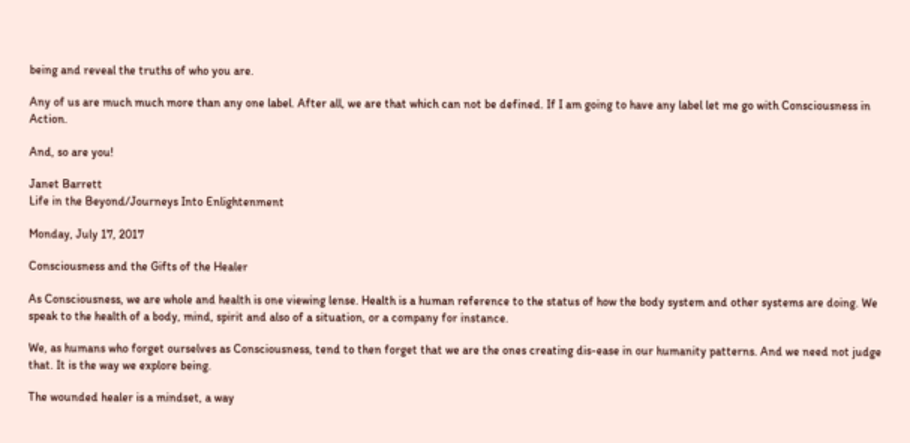being and reveal the truths of who you are.

Any of us are much much more than any one label. After all, we are that which can not be defined. If I am going to have any label let me go with Consciousness in Action.

And, so are you!

Janet Barrett
Life in the Beyond/Journeys Into Enlightenment

Monday, July 17, 2017

Consciousness and the Gifts of the Healer

As Consciousness, we are whole and health is one viewing lense. Health is a human reference to the status of how the body system and other systems are doing. We speak to the health of a body, mind, spirit and also of a situation, or a company for instance.

We, as humans who forget ourselves as Consciousness, tend to then forget that we are the ones creating dis-ease in our humanity patterns. And we need not judge that. It is the way we explore being.

The wounded healer is a mindset, a way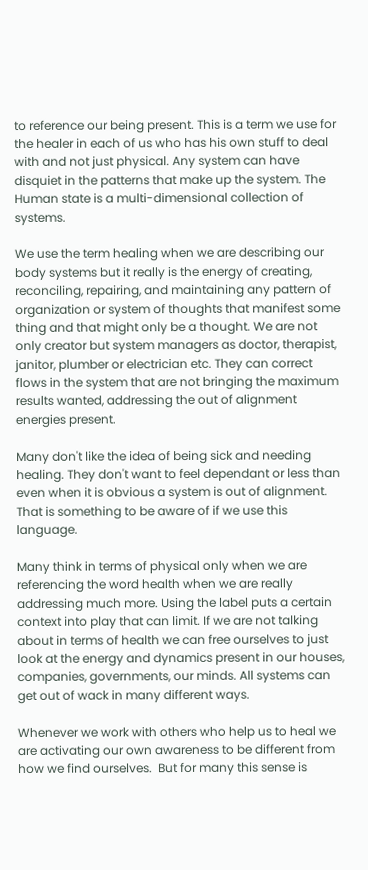to reference our being present. This is a term we use for the healer in each of us who has his own stuff to deal with and not just physical. Any system can have disquiet in the patterns that make up the system. The Human state is a multi-dimensional collection of systems.

We use the term healing when we are describing our body systems but it really is the energy of creating, reconciling, repairing, and maintaining any pattern of organization or system of thoughts that manifest some thing and that might only be a thought. We are not only creator but system managers as doctor, therapist, janitor, plumber or electrician etc. They can correct flows in the system that are not bringing the maximum results wanted, addressing the out of alignment energies present.

Many don't like the idea of being sick and needing healing. They don't want to feel dependant or less than even when it is obvious a system is out of alignment. That is something to be aware of if we use this language.

Many think in terms of physical only when we are referencing the word health when we are really addressing much more. Using the label puts a certain context into play that can limit. If we are not talking about in terms of health we can free ourselves to just look at the energy and dynamics present in our houses, companies, governments, our minds. All systems can get out of wack in many different ways.

Whenever we work with others who help us to heal we are activating our own awareness to be different from how we find ourselves.  But for many this sense is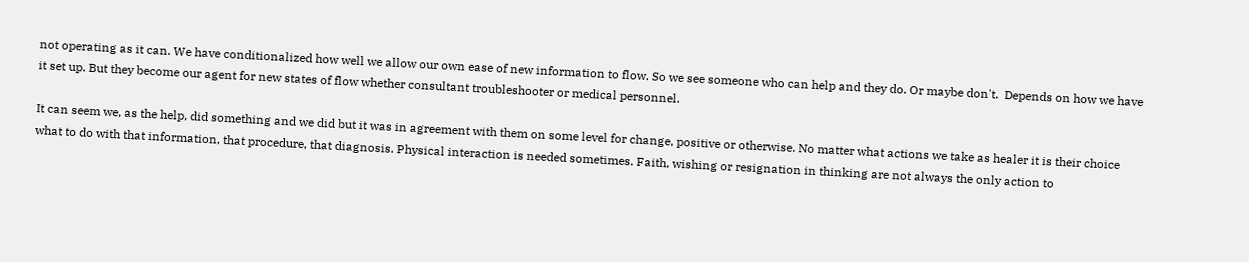not operating as it can. We have conditionalized how well we allow our own ease of new information to flow. So we see someone who can help and they do. Or maybe don't.  Depends on how we have it set up. But they become our agent for new states of flow whether consultant troubleshooter or medical personnel.

It can seem we, as the help, did something and we did but it was in agreement with them on some level for change, positive or otherwise. No matter what actions we take as healer it is their choice what to do with that information, that procedure, that diagnosis. Physical interaction is needed sometimes. Faith, wishing or resignation in thinking are not always the only action to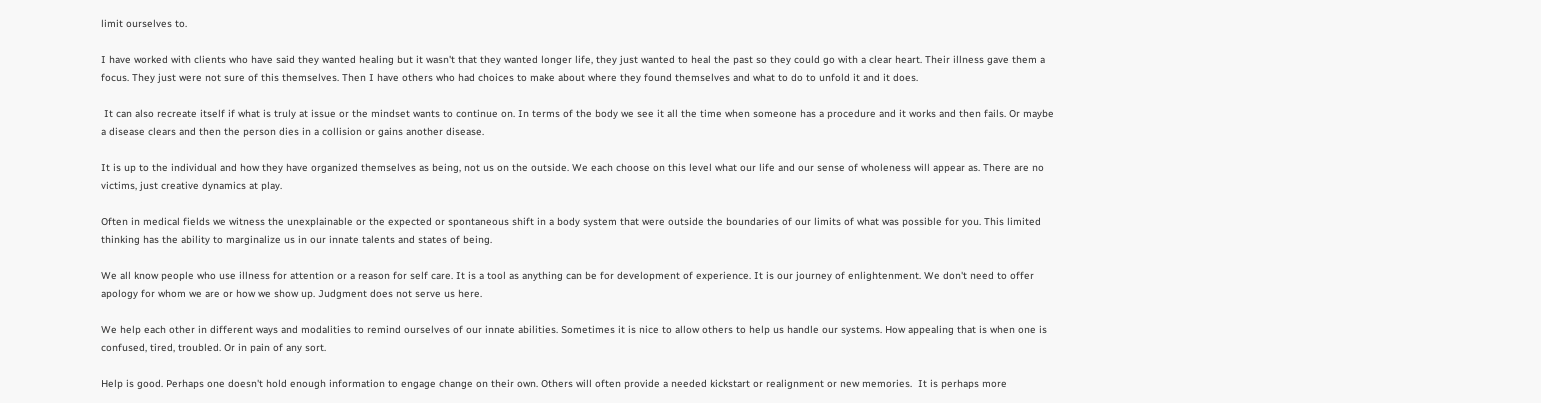limit ourselves to.

I have worked with clients who have said they wanted healing but it wasn't that they wanted longer life, they just wanted to heal the past so they could go with a clear heart. Their illness gave them a focus. They just were not sure of this themselves. Then I have others who had choices to make about where they found themselves and what to do to unfold it and it does.

 It can also recreate itself if what is truly at issue or the mindset wants to continue on. In terms of the body we see it all the time when someone has a procedure and it works and then fails. Or maybe a disease clears and then the person dies in a collision or gains another disease.

It is up to the individual and how they have organized themselves as being, not us on the outside. We each choose on this level what our life and our sense of wholeness will appear as. There are no victims, just creative dynamics at play.

Often in medical fields we witness the unexplainable or the expected or spontaneous shift in a body system that were outside the boundaries of our limits of what was possible for you. This limited thinking has the ability to marginalize us in our innate talents and states of being.

We all know people who use illness for attention or a reason for self care. It is a tool as anything can be for development of experience. It is our journey of enlightenment. We don't need to offer apology for whom we are or how we show up. Judgment does not serve us here.

We help each other in different ways and modalities to remind ourselves of our innate abilities. Sometimes it is nice to allow others to help us handle our systems. How appealing that is when one is confused, tired, troubled. Or in pain of any sort.

Help is good. Perhaps one doesn't hold enough information to engage change on their own. Others will often provide a needed kickstart or realignment or new memories.  It is perhaps more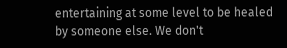entertaining at some level to be healed by someone else. We don't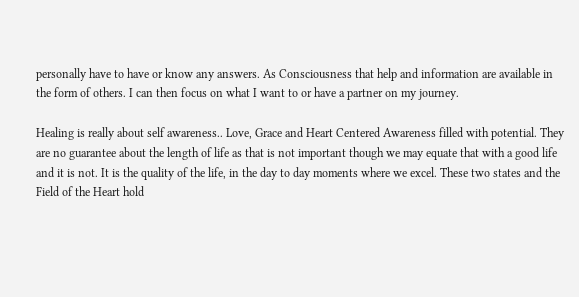personally have to have or know any answers. As Consciousness that help and information are available in the form of others. I can then focus on what I want to or have a partner on my journey.

Healing is really about self awareness.. Love, Grace and Heart Centered Awareness filled with potential. They are no guarantee about the length of life as that is not important though we may equate that with a good life and it is not. It is the quality of the life, in the day to day moments where we excel. These two states and the Field of the Heart hold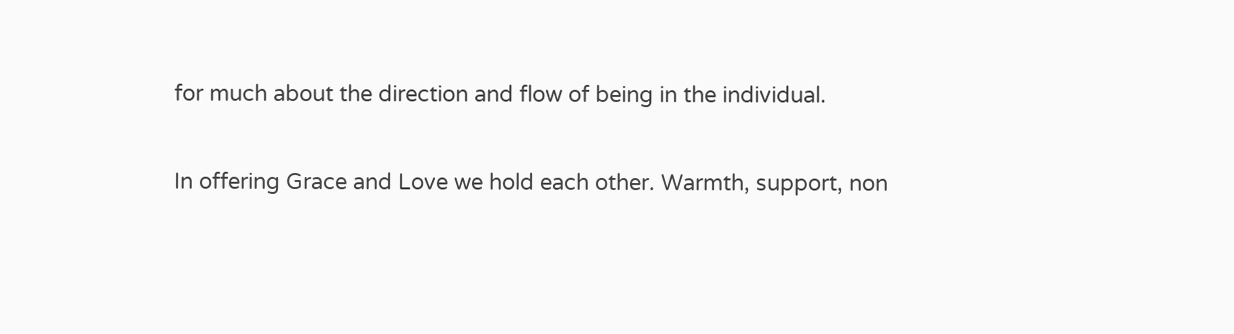for much about the direction and flow of being in the individual.

In offering Grace and Love we hold each other. Warmth, support, non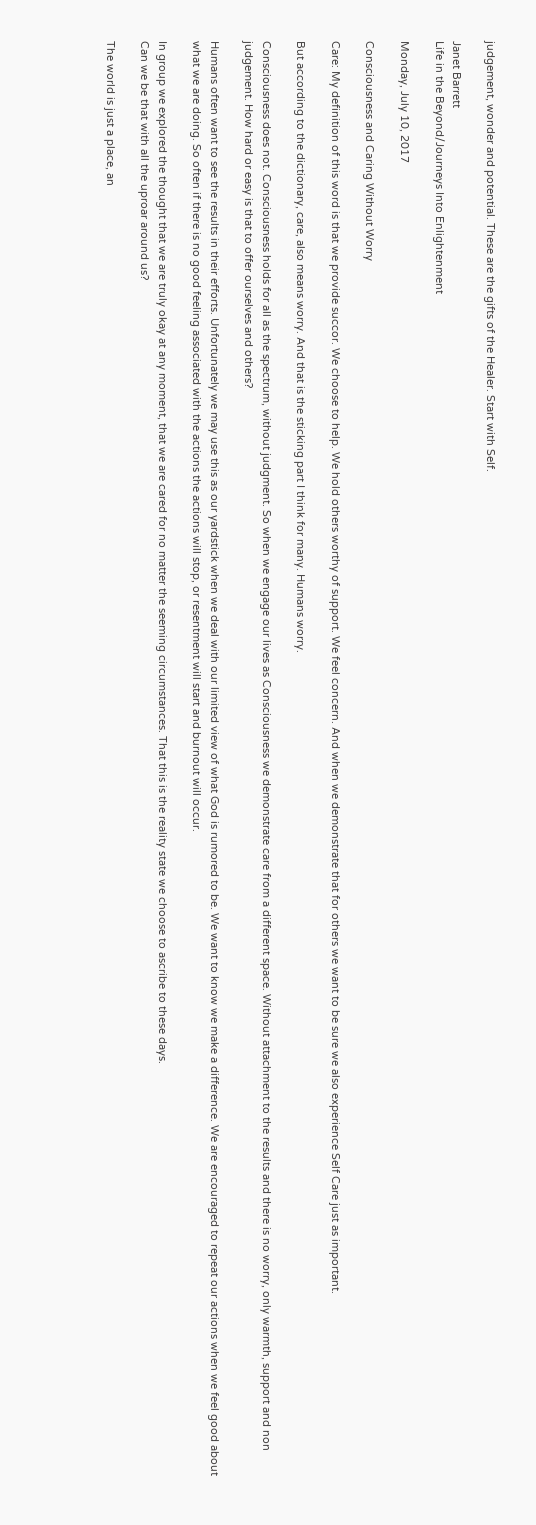judgement, wonder and potential. These are the gifts of the Healer. Start with Self.

Janet Barrett
Life in the Beyond/Journeys Into Enlightenment

Monday, July 10, 2017

Consciousness and Caring Without Worry

Care: My definition of this word is that we provide succor. We choose to help. We hold others worthy of support. We feel concern. And when we demonstrate that for others we want to be sure we also experience Self Care just as important.

But according to the dictionary, care, also means worry. And that is the sticking part I think for many. Humans worry.

Consciousness does not. Consciousness holds for all as the spectrum, without judgment. So when we engage our lives as Consciousness we demonstrate care from a different space. Without attachment to the results and there is no worry, only warmth, support and non judgement. How hard or easy is that to offer ourselves and others?

Humans often want to see the results in their efforts. Unfortunately we may use this as our yardstick when we deal with our limited view of what God is rumored to be. We want to know we make a difference. We are encouraged to repeat our actions when we feel good about what we are doing. So often if there is no good feeling associated with the actions the actions will stop, or resentment will start and burnout will occur.

In group we explored the thought that we are truly okay at any moment, that we are cared for no matter the seeming circumstances. That this is the reality state we choose to ascribe to these days.
Can we be that with all the uproar around us?

The world is just a place, an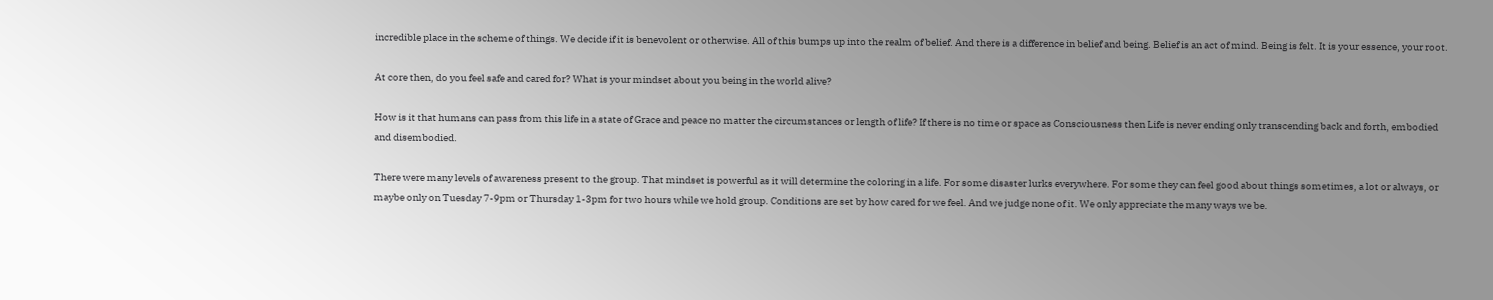incredible place in the scheme of things. We decide if it is benevolent or otherwise. All of this bumps up into the realm of belief. And there is a difference in belief and being. Belief is an act of mind. Being is felt. It is your essence, your root.

At core then, do you feel safe and cared for? What is your mindset about you being in the world alive?

How is it that humans can pass from this life in a state of Grace and peace no matter the circumstances or length of life? If there is no time or space as Consciousness then Life is never ending only transcending back and forth, embodied and disembodied.

There were many levels of awareness present to the group. That mindset is powerful as it will determine the coloring in a life. For some disaster lurks everywhere. For some they can feel good about things sometimes, a lot or always, or maybe only on Tuesday 7-9pm or Thursday 1-3pm for two hours while we hold group. Conditions are set by how cared for we feel. And we judge none of it. We only appreciate the many ways we be.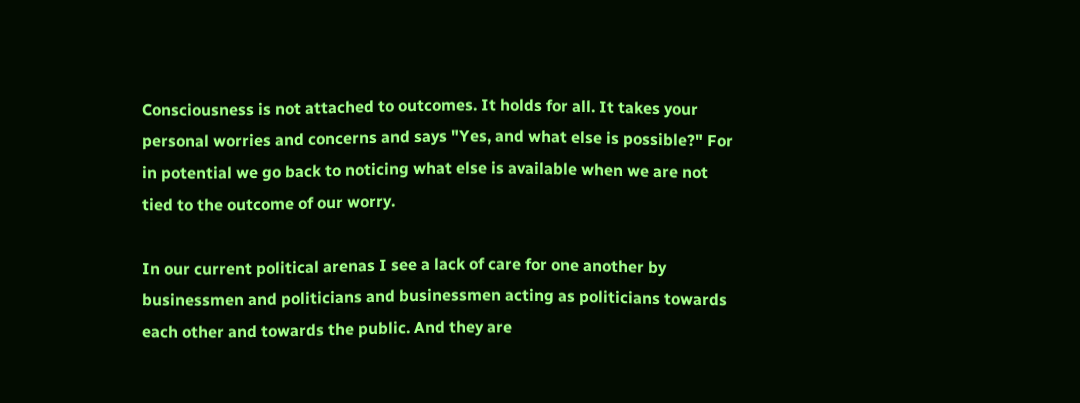Consciousness is not attached to outcomes. It holds for all. It takes your personal worries and concerns and says "Yes, and what else is possible?" For in potential we go back to noticing what else is available when we are not tied to the outcome of our worry.

In our current political arenas I see a lack of care for one another by businessmen and politicians and businessmen acting as politicians towards each other and towards the public. And they are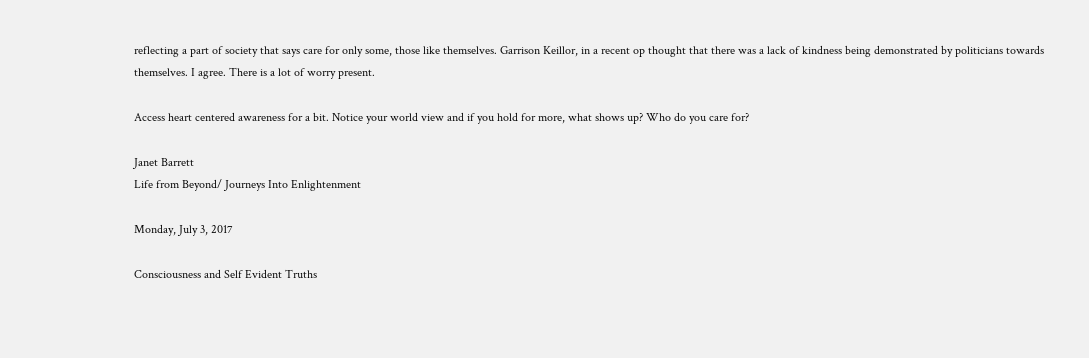reflecting a part of society that says care for only some, those like themselves. Garrison Keillor, in a recent op thought that there was a lack of kindness being demonstrated by politicians towards themselves. I agree. There is a lot of worry present.

Access heart centered awareness for a bit. Notice your world view and if you hold for more, what shows up? Who do you care for?

Janet Barrett
Life from Beyond/ Journeys Into Enlightenment

Monday, July 3, 2017

Consciousness and Self Evident Truths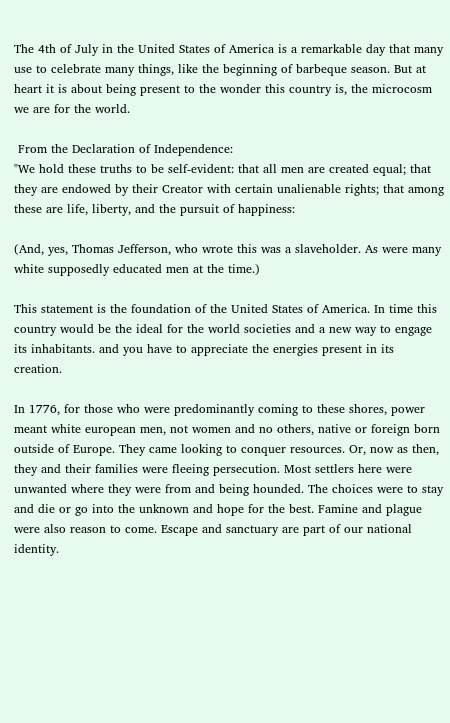The 4th of July in the United States of America is a remarkable day that many use to celebrate many things, like the beginning of barbeque season. But at heart it is about being present to the wonder this country is, the microcosm we are for the world.

 From the Declaration of Independence:
"We hold these truths to be self-evident: that all men are created equal; that they are endowed by their Creator with certain unalienable rights; that among these are life, liberty, and the pursuit of happiness:

(And, yes, Thomas Jefferson, who wrote this was a slaveholder. As were many white supposedly educated men at the time.)

This statement is the foundation of the United States of America. In time this country would be the ideal for the world societies and a new way to engage its inhabitants. and you have to appreciate the energies present in its creation.

In 1776, for those who were predominantly coming to these shores, power meant white european men, not women and no others, native or foreign born outside of Europe. They came looking to conquer resources. Or, now as then, they and their families were fleeing persecution. Most settlers here were unwanted where they were from and being hounded. The choices were to stay and die or go into the unknown and hope for the best. Famine and plague were also reason to come. Escape and sanctuary are part of our national identity.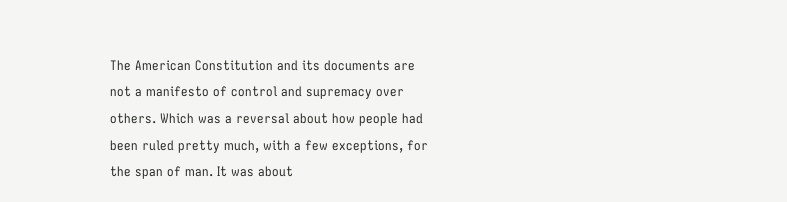The American Constitution and its documents are not a manifesto of control and supremacy over others. Which was a reversal about how people had been ruled pretty much, with a few exceptions, for the span of man. It was about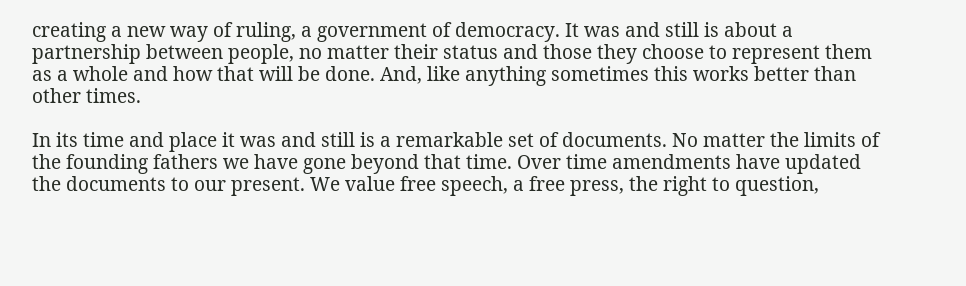creating a new way of ruling, a government of democracy. It was and still is about a partnership between people, no matter their status and those they choose to represent them as a whole and how that will be done. And, like anything sometimes this works better than other times.

In its time and place it was and still is a remarkable set of documents. No matter the limits of the founding fathers we have gone beyond that time. Over time amendments have updated the documents to our present. We value free speech, a free press, the right to question,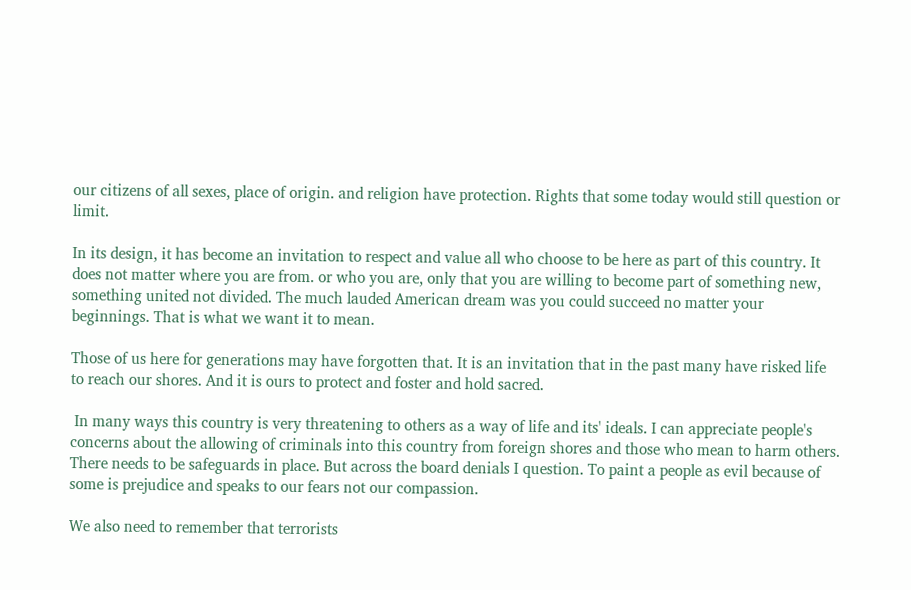our citizens of all sexes, place of origin. and religion have protection. Rights that some today would still question or limit.

In its design, it has become an invitation to respect and value all who choose to be here as part of this country. It does not matter where you are from. or who you are, only that you are willing to become part of something new, something united not divided. The much lauded American dream was you could succeed no matter your beginnings. That is what we want it to mean.

Those of us here for generations may have forgotten that. It is an invitation that in the past many have risked life to reach our shores. And it is ours to protect and foster and hold sacred.

 In many ways this country is very threatening to others as a way of life and its' ideals. I can appreciate people's concerns about the allowing of criminals into this country from foreign shores and those who mean to harm others. There needs to be safeguards in place. But across the board denials I question. To paint a people as evil because of some is prejudice and speaks to our fears not our compassion.

We also need to remember that terrorists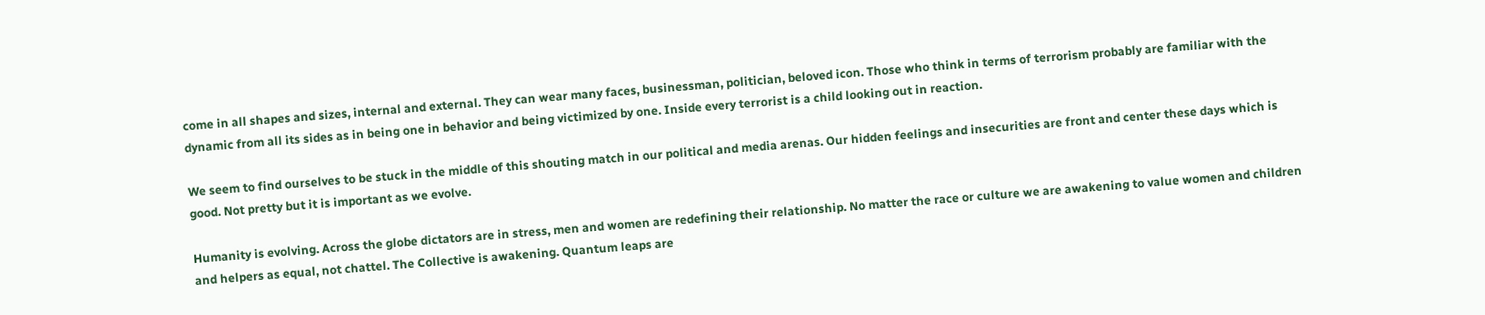come in all shapes and sizes, internal and external. They can wear many faces, businessman, politician, beloved icon. Those who think in terms of terrorism probably are familiar with the dynamic from all its sides as in being one in behavior and being victimized by one. Inside every terrorist is a child looking out in reaction.

We seem to find ourselves to be stuck in the middle of this shouting match in our political and media arenas. Our hidden feelings and insecurities are front and center these days which is good. Not pretty but it is important as we evolve.

Humanity is evolving. Across the globe dictators are in stress, men and women are redefining their relationship. No matter the race or culture we are awakening to value women and children and helpers as equal, not chattel. The Collective is awakening. Quantum leaps are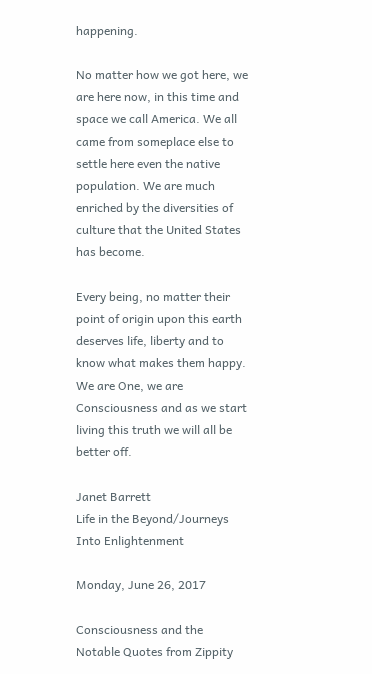happening.

No matter how we got here, we are here now, in this time and space we call America. We all came from someplace else to settle here even the native population. We are much enriched by the diversities of culture that the United States has become.

Every being, no matter their point of origin upon this earth deserves life, liberty and to know what makes them happy. We are One, we are Consciousness and as we start living this truth we will all be better off.

Janet Barrett
Life in the Beyond/Journeys Into Enlightenment

Monday, June 26, 2017

Consciousness and the Notable Quotes from Zippity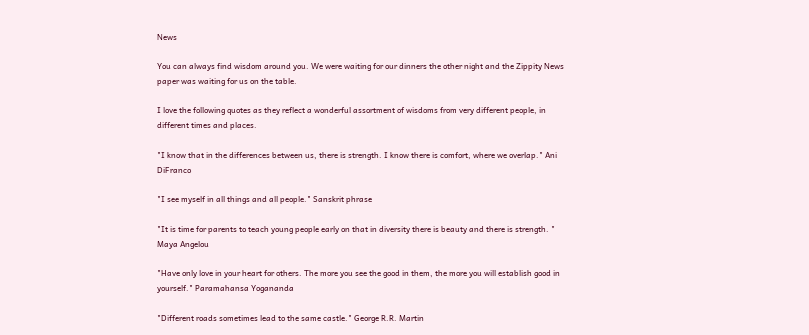News

You can always find wisdom around you. We were waiting for our dinners the other night and the Zippity News paper was waiting for us on the table.

I love the following quotes as they reflect a wonderful assortment of wisdoms from very different people, in different times and places.

"I know that in the differences between us, there is strength. I know there is comfort, where we overlap." Ani DiFranco

"I see myself in all things and all people." Sanskrit phrase

"It is time for parents to teach young people early on that in diversity there is beauty and there is strength. " Maya Angelou

"Have only love in your heart for others. The more you see the good in them, the more you will establish good in yourself." Paramahansa Yogananda

"Different roads sometimes lead to the same castle." George R.R. Martin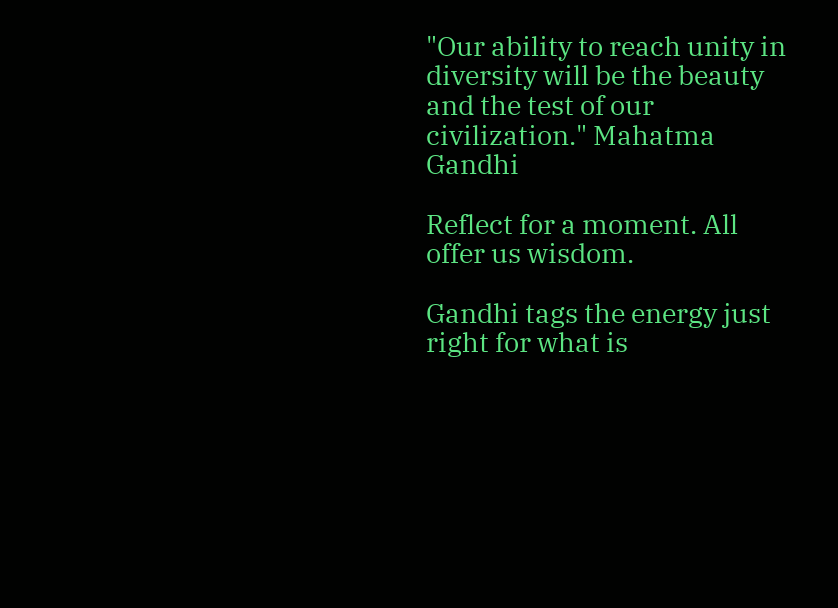"Our ability to reach unity in diversity will be the beauty and the test of our civilization." Mahatma Gandhi

Reflect for a moment. All offer us wisdom.

Gandhi tags the energy just right for what is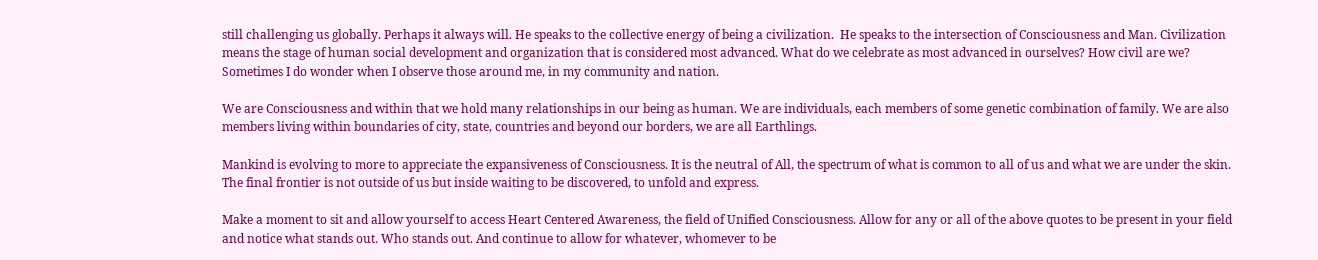still challenging us globally. Perhaps it always will. He speaks to the collective energy of being a civilization.  He speaks to the intersection of Consciousness and Man. Civilization means the stage of human social development and organization that is considered most advanced. What do we celebrate as most advanced in ourselves? How civil are we? Sometimes I do wonder when I observe those around me, in my community and nation.

We are Consciousness and within that we hold many relationships in our being as human. We are individuals, each members of some genetic combination of family. We are also members living within boundaries of city, state, countries and beyond our borders, we are all Earthlings.

Mankind is evolving to more to appreciate the expansiveness of Consciousness. It is the neutral of All, the spectrum of what is common to all of us and what we are under the skin. The final frontier is not outside of us but inside waiting to be discovered, to unfold and express.

Make a moment to sit and allow yourself to access Heart Centered Awareness, the field of Unified Consciousness. Allow for any or all of the above quotes to be present in your field and notice what stands out. Who stands out. And continue to allow for whatever, whomever to be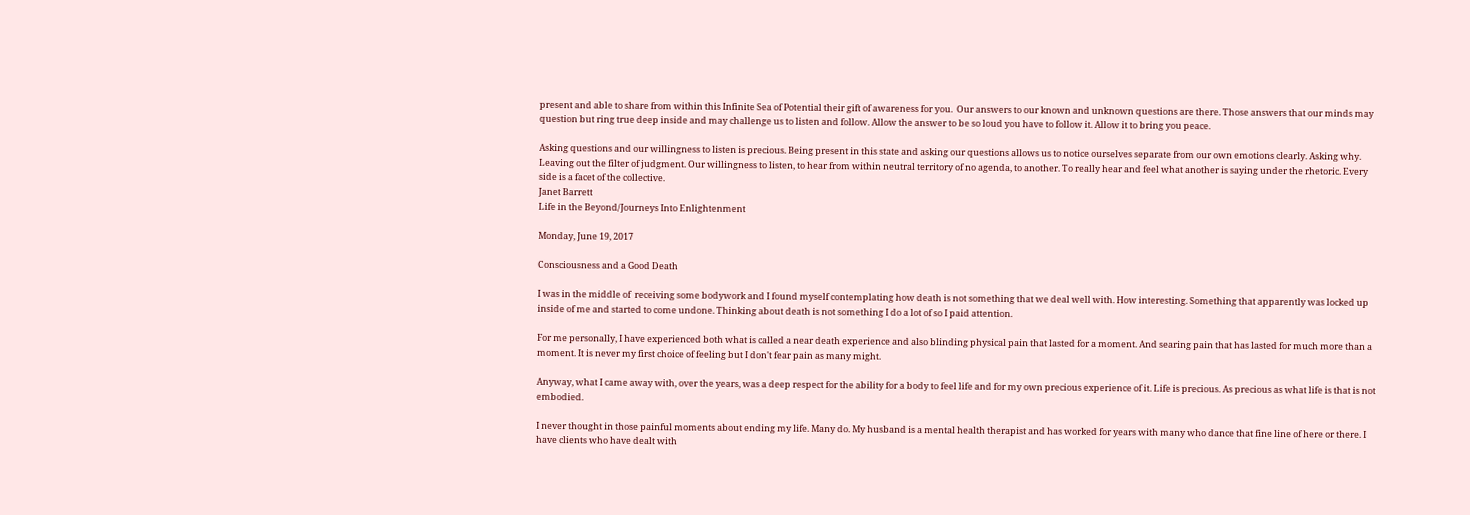present and able to share from within this Infinite Sea of Potential their gift of awareness for you.  Our answers to our known and unknown questions are there. Those answers that our minds may question but ring true deep inside and may challenge us to listen and follow. Allow the answer to be so loud you have to follow it. Allow it to bring you peace.

Asking questions and our willingness to listen is precious. Being present in this state and asking our questions allows us to notice ourselves separate from our own emotions clearly. Asking why. Leaving out the filter of judgment. Our willingness to listen, to hear from within neutral territory of no agenda, to another. To really hear and feel what another is saying under the rhetoric. Every side is a facet of the collective.
Janet Barrett
Life in the Beyond/Journeys Into Enlightenment

Monday, June 19, 2017

Consciousness and a Good Death

I was in the middle of  receiving some bodywork and I found myself contemplating how death is not something that we deal well with. How interesting. Something that apparently was locked up inside of me and started to come undone. Thinking about death is not something I do a lot of so I paid attention.

For me personally, I have experienced both what is called a near death experience and also blinding physical pain that lasted for a moment. And searing pain that has lasted for much more than a moment. It is never my first choice of feeling but I don't fear pain as many might.

Anyway, what I came away with, over the years, was a deep respect for the ability for a body to feel life and for my own precious experience of it. Life is precious. As precious as what life is that is not embodied.

I never thought in those painful moments about ending my life. Many do. My husband is a mental health therapist and has worked for years with many who dance that fine line of here or there. I have clients who have dealt with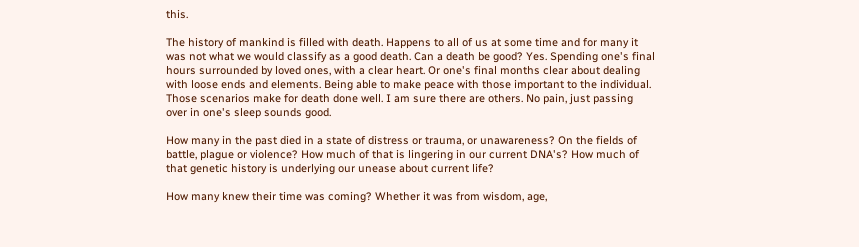this.

The history of mankind is filled with death. Happens to all of us at some time and for many it was not what we would classify as a good death. Can a death be good? Yes. Spending one's final hours surrounded by loved ones, with a clear heart. Or one's final months clear about dealing with loose ends and elements. Being able to make peace with those important to the individual. Those scenarios make for death done well. I am sure there are others. No pain, just passing over in one's sleep sounds good.

How many in the past died in a state of distress or trauma, or unawareness? On the fields of battle, plague or violence? How much of that is lingering in our current DNA's? How much of that genetic history is underlying our unease about current life?

How many knew their time was coming? Whether it was from wisdom, age,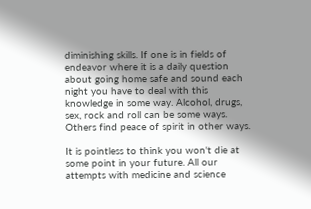diminishing skills. If one is in fields of endeavor where it is a daily question about going home safe and sound each night you have to deal with this knowledge in some way. Alcohol, drugs, sex, rock and roll can be some ways. Others find peace of spirit in other ways.

It is pointless to think you won't die at some point in your future. All our attempts with medicine and science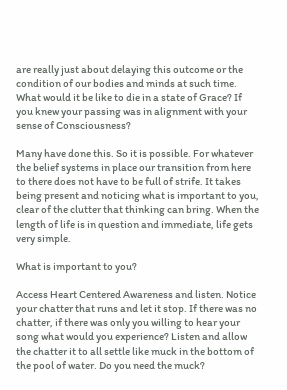are really just about delaying this outcome or the condition of our bodies and minds at such time. What would it be like to die in a state of Grace? If you knew your passing was in alignment with your sense of Consciousness?

Many have done this. So it is possible. For whatever the belief systems in place our transition from here to there does not have to be full of strife. It takes being present and noticing what is important to you, clear of the clutter that thinking can bring. When the length of life is in question and immediate, life gets very simple.

What is important to you?

Access Heart Centered Awareness and listen. Notice your chatter that runs and let it stop. If there was no chatter, if there was only you willing to hear your song what would you experience? Listen and allow the chatter it to all settle like muck in the bottom of the pool of water. Do you need the muck?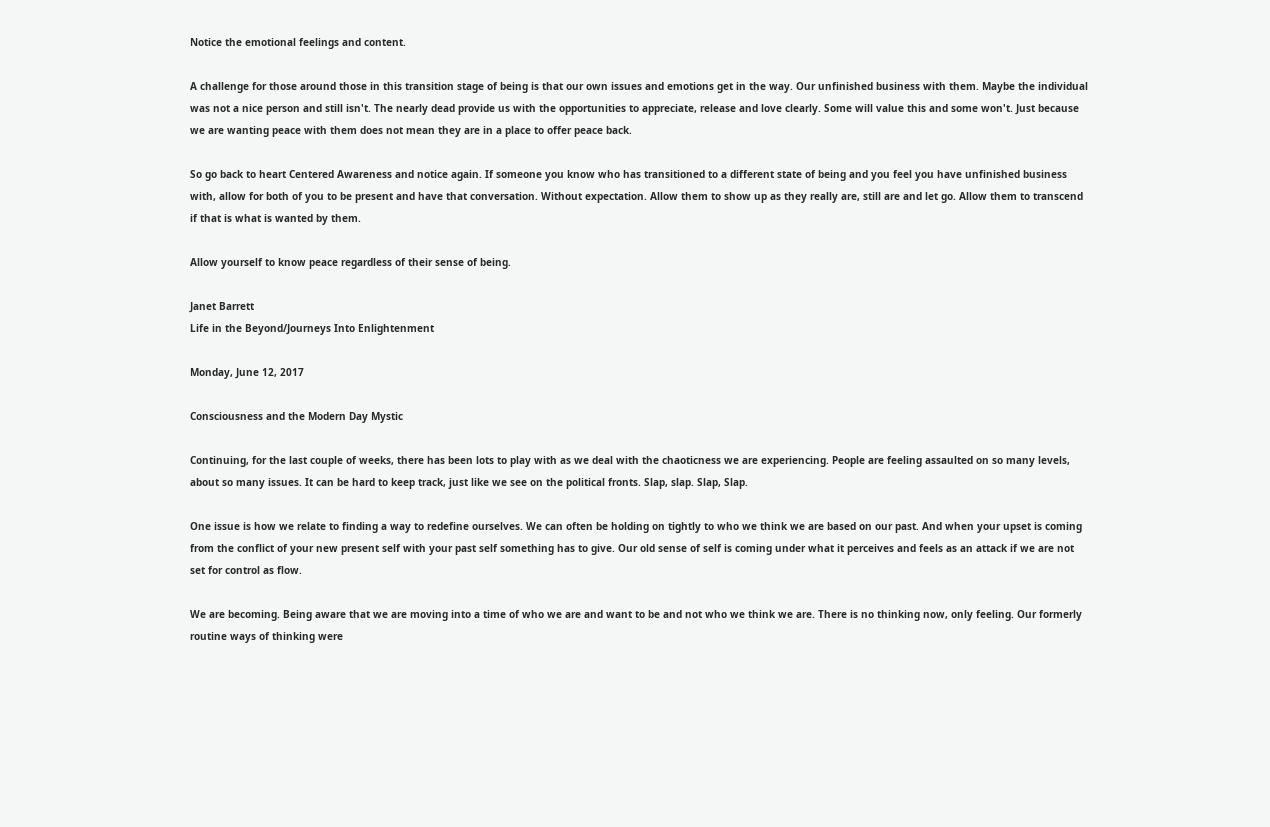Notice the emotional feelings and content.

A challenge for those around those in this transition stage of being is that our own issues and emotions get in the way. Our unfinished business with them. Maybe the individual was not a nice person and still isn't. The nearly dead provide us with the opportunities to appreciate, release and love clearly. Some will value this and some won't. Just because we are wanting peace with them does not mean they are in a place to offer peace back.

So go back to heart Centered Awareness and notice again. If someone you know who has transitioned to a different state of being and you feel you have unfinished business with, allow for both of you to be present and have that conversation. Without expectation. Allow them to show up as they really are, still are and let go. Allow them to transcend if that is what is wanted by them.

Allow yourself to know peace regardless of their sense of being.

Janet Barrett
Life in the Beyond/Journeys Into Enlightenment

Monday, June 12, 2017

Consciousness and the Modern Day Mystic

Continuing, for the last couple of weeks, there has been lots to play with as we deal with the chaoticness we are experiencing. People are feeling assaulted on so many levels, about so many issues. It can be hard to keep track, just like we see on the political fronts. Slap, slap. Slap, Slap.

One issue is how we relate to finding a way to redefine ourselves. We can often be holding on tightly to who we think we are based on our past. And when your upset is coming from the conflict of your new present self with your past self something has to give. Our old sense of self is coming under what it perceives and feels as an attack if we are not set for control as flow.

We are becoming. Being aware that we are moving into a time of who we are and want to be and not who we think we are. There is no thinking now, only feeling. Our formerly routine ways of thinking were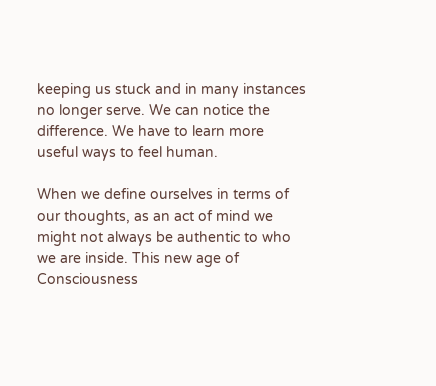keeping us stuck and in many instances no longer serve. We can notice the difference. We have to learn more useful ways to feel human.

When we define ourselves in terms of our thoughts, as an act of mind we might not always be authentic to who we are inside. This new age of Consciousness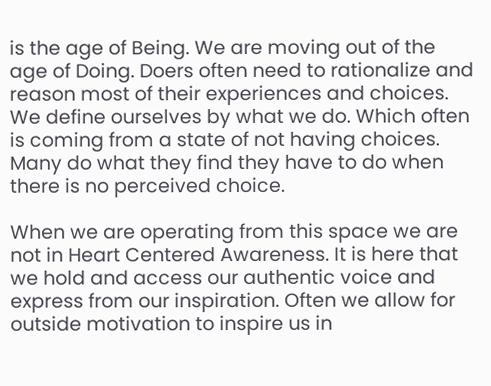is the age of Being. We are moving out of the age of Doing. Doers often need to rationalize and reason most of their experiences and choices. We define ourselves by what we do. Which often is coming from a state of not having choices. Many do what they find they have to do when there is no perceived choice.

When we are operating from this space we are not in Heart Centered Awareness. It is here that we hold and access our authentic voice and express from our inspiration. Often we allow for outside motivation to inspire us in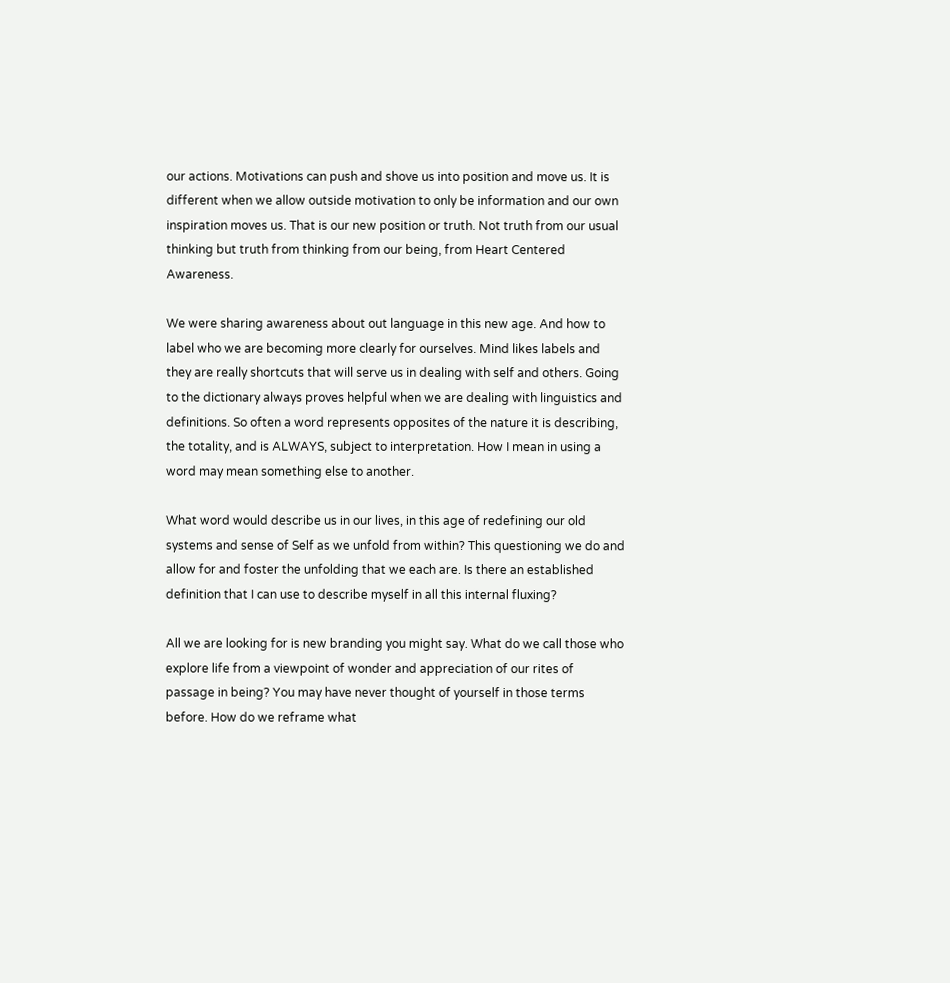our actions. Motivations can push and shove us into position and move us. It is different when we allow outside motivation to only be information and our own inspiration moves us. That is our new position or truth. Not truth from our usual thinking but truth from thinking from our being, from Heart Centered Awareness.

We were sharing awareness about out language in this new age. And how to label who we are becoming more clearly for ourselves. Mind likes labels and they are really shortcuts that will serve us in dealing with self and others. Going to the dictionary always proves helpful when we are dealing with linguistics and definitions. So often a word represents opposites of the nature it is describing, the totality, and is ALWAYS, subject to interpretation. How I mean in using a word may mean something else to another.

What word would describe us in our lives, in this age of redefining our old systems and sense of Self as we unfold from within? This questioning we do and allow for and foster the unfolding that we each are. Is there an established definition that I can use to describe myself in all this internal fluxing?

All we are looking for is new branding you might say. What do we call those who explore life from a viewpoint of wonder and appreciation of our rites of passage in being? You may have never thought of yourself in those terms before. How do we reframe what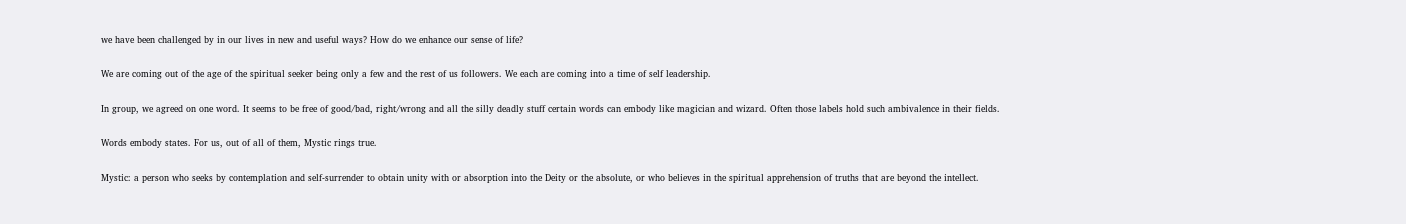we have been challenged by in our lives in new and useful ways? How do we enhance our sense of life?

We are coming out of the age of the spiritual seeker being only a few and the rest of us followers. We each are coming into a time of self leadership.

In group, we agreed on one word. It seems to be free of good/bad, right/wrong and all the silly deadly stuff certain words can embody like magician and wizard. Often those labels hold such ambivalence in their fields.

Words embody states. For us, out of all of them, Mystic rings true.

Mystic: a person who seeks by contemplation and self-surrender to obtain unity with or absorption into the Deity or the absolute, or who believes in the spiritual apprehension of truths that are beyond the intellect.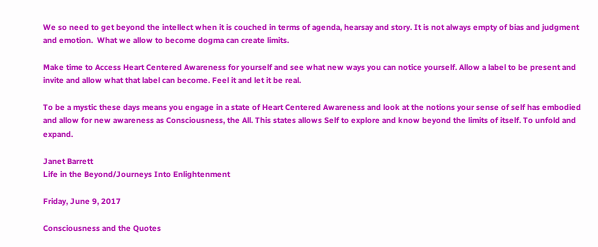We so need to get beyond the intellect when it is couched in terms of agenda, hearsay and story. It is not always empty of bias and judgment and emotion.  What we allow to become dogma can create limits.

Make time to Access Heart Centered Awareness for yourself and see what new ways you can notice yourself. Allow a label to be present and invite and allow what that label can become. Feel it and let it be real.

To be a mystic these days means you engage in a state of Heart Centered Awareness and look at the notions your sense of self has embodied and allow for new awareness as Consciousness, the All. This states allows Self to explore and know beyond the limits of itself. To unfold and expand.

Janet Barrett
Life in the Beyond/Journeys Into Enlightenment

Friday, June 9, 2017

Consciousness and the Quotes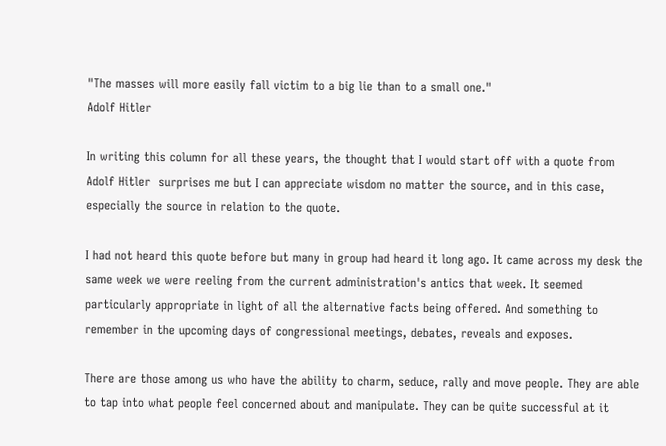"The masses will more easily fall victim to a big lie than to a small one."
Adolf Hitler

In writing this column for all these years, the thought that I would start off with a quote from Adolf Hitler  surprises me but I can appreciate wisdom no matter the source, and in this case, especially the source in relation to the quote.

I had not heard this quote before but many in group had heard it long ago. It came across my desk the same week we were reeling from the current administration's antics that week. It seemed particularly appropriate in light of all the alternative facts being offered. And something to remember in the upcoming days of congressional meetings, debates, reveals and exposes.

There are those among us who have the ability to charm, seduce, rally and move people. They are able to tap into what people feel concerned about and manipulate. They can be quite successful at it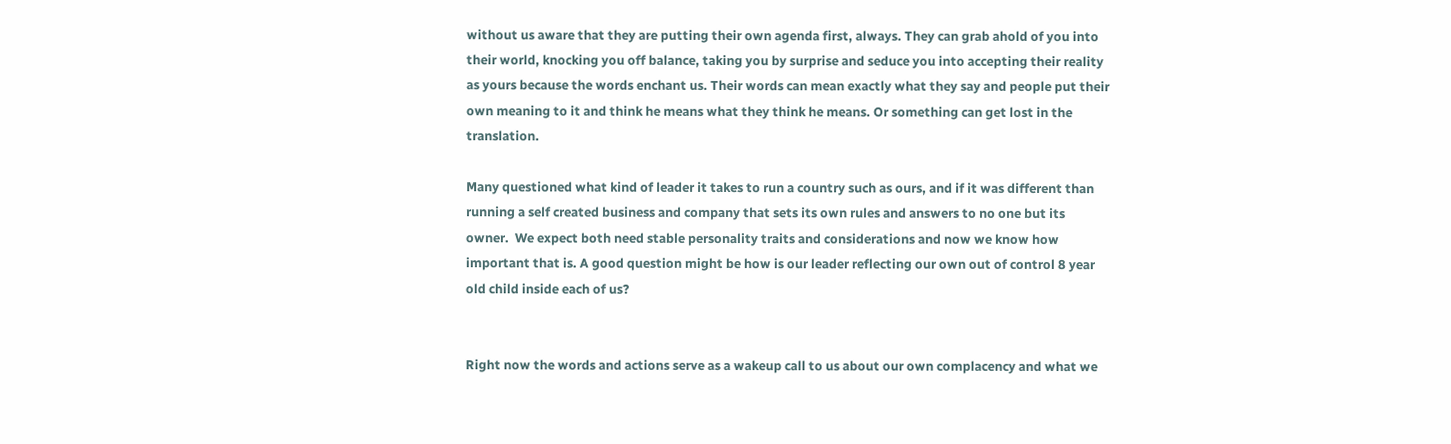without us aware that they are putting their own agenda first, always. They can grab ahold of you into their world, knocking you off balance, taking you by surprise and seduce you into accepting their reality as yours because the words enchant us. Their words can mean exactly what they say and people put their own meaning to it and think he means what they think he means. Or something can get lost in the translation.

Many questioned what kind of leader it takes to run a country such as ours, and if it was different than running a self created business and company that sets its own rules and answers to no one but its owner.  We expect both need stable personality traits and considerations and now we know how important that is. A good question might be how is our leader reflecting our own out of control 8 year old child inside each of us?


Right now the words and actions serve as a wakeup call to us about our own complacency and what we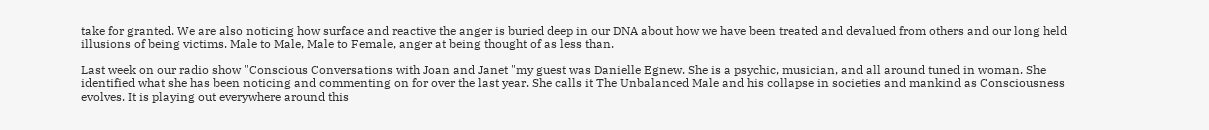take for granted. We are also noticing how surface and reactive the anger is buried deep in our DNA about how we have been treated and devalued from others and our long held illusions of being victims. Male to Male, Male to Female, anger at being thought of as less than.

Last week on our radio show "Conscious Conversations with Joan and Janet "my guest was Danielle Egnew. She is a psychic, musician, and all around tuned in woman. She identified what she has been noticing and commenting on for over the last year. She calls it The Unbalanced Male and his collapse in societies and mankind as Consciousness evolves. It is playing out everywhere around this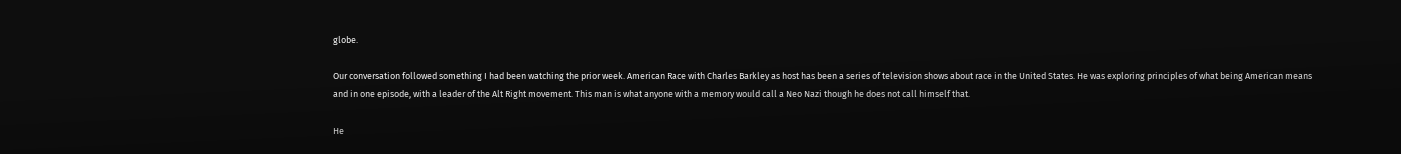globe.

Our conversation followed something I had been watching the prior week. American Race with Charles Barkley as host has been a series of television shows about race in the United States. He was exploring principles of what being American means  and in one episode, with a leader of the Alt Right movement. This man is what anyone with a memory would call a Neo Nazi though he does not call himself that.

He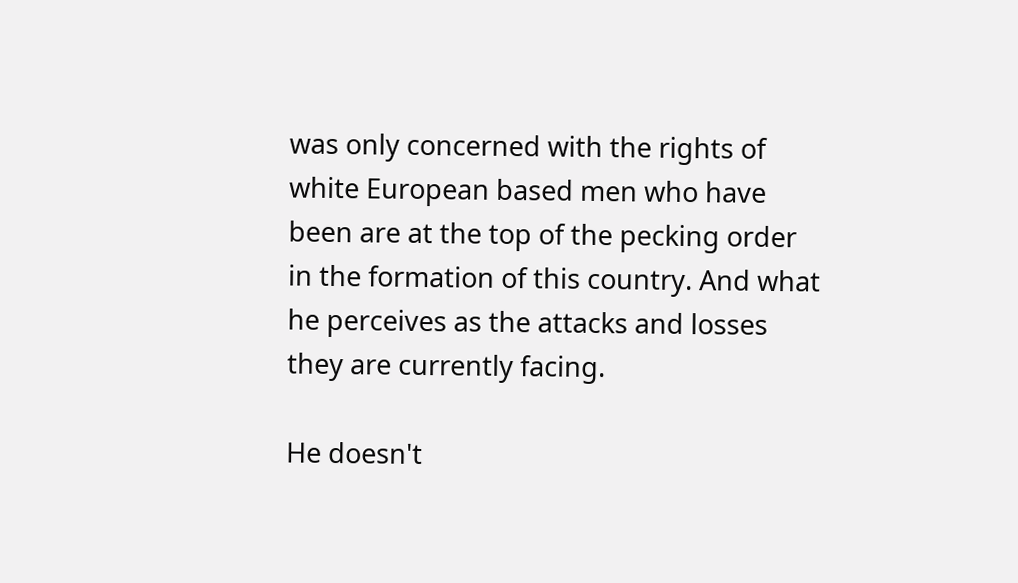was only concerned with the rights of white European based men who have been are at the top of the pecking order in the formation of this country. And what he perceives as the attacks and losses they are currently facing.

He doesn't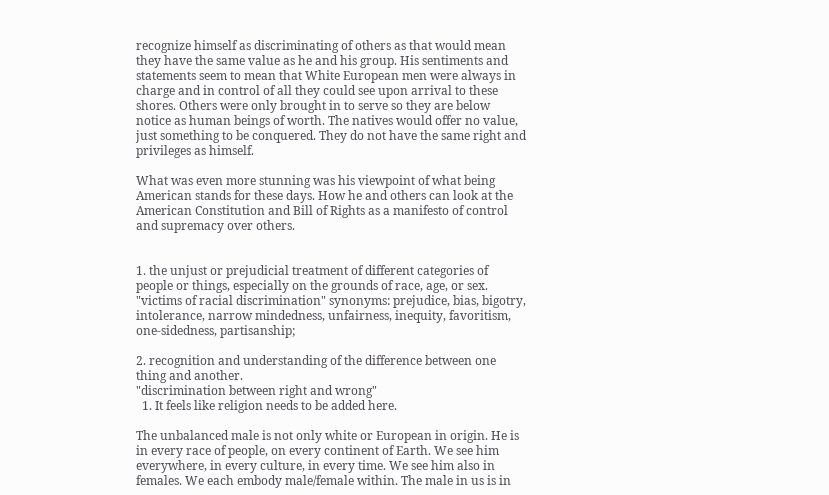recognize himself as discriminating of others as that would mean they have the same value as he and his group. His sentiments and statements seem to mean that White European men were always in charge and in control of all they could see upon arrival to these shores. Others were only brought in to serve so they are below notice as human beings of worth. The natives would offer no value, just something to be conquered. They do not have the same right and privileges as himself.

What was even more stunning was his viewpoint of what being American stands for these days. How he and others can look at the American Constitution and Bill of Rights as a manifesto of control and supremacy over others.


1. the unjust or prejudicial treatment of different categories of people or things, especially on the grounds of race, age, or sex.
"victims of racial discrimination" synonyms: prejudice, bias, bigotry, intolerance, narrow mindedness, unfairness, inequity, favoritism, one-sidedness, partisanship;

2. recognition and understanding of the difference between one thing and another.
"discrimination between right and wrong"
  1. It feels like religion needs to be added here.

The unbalanced male is not only white or European in origin. He is in every race of people, on every continent of Earth. We see him everywhere, in every culture, in every time. We see him also in females. We each embody male/female within. The male in us is in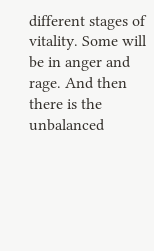different stages of vitality. Some will be in anger and rage. And then there is the unbalanced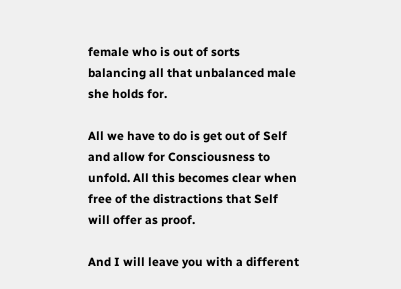female who is out of sorts balancing all that unbalanced male she holds for.

All we have to do is get out of Self and allow for Consciousness to unfold. All this becomes clear when free of the distractions that Self will offer as proof.

And I will leave you with a different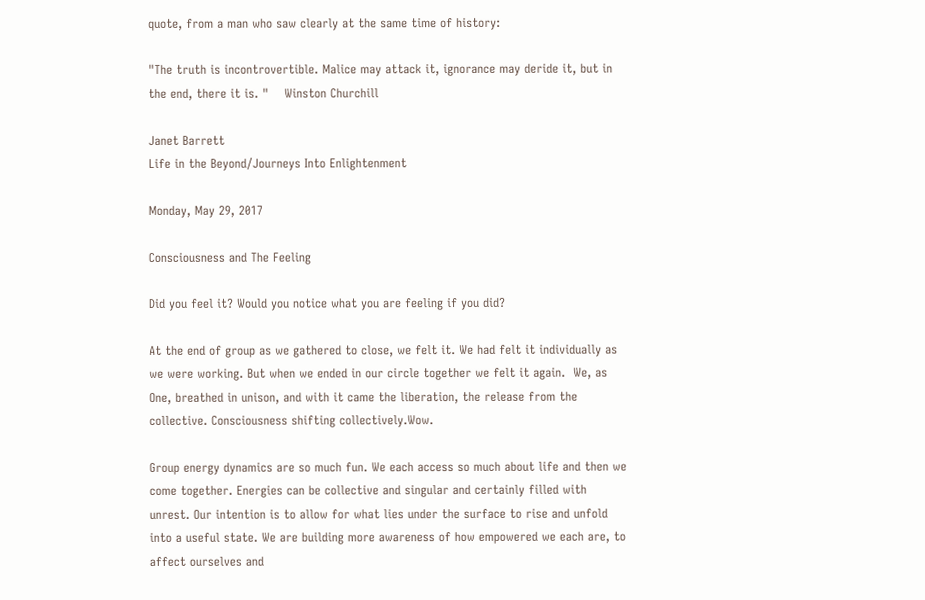quote, from a man who saw clearly at the same time of history:

"The truth is incontrovertible. Malice may attack it, ignorance may deride it, but in the end, there it is. "    Winston Churchill

Janet Barrett
Life in the Beyond/Journeys Into Enlightenment

Monday, May 29, 2017

Consciousness and The Feeling

Did you feel it? Would you notice what you are feeling if you did?

At the end of group as we gathered to close, we felt it. We had felt it individually as we were working. But when we ended in our circle together we felt it again.  We, as One, breathed in unison, and with it came the liberation, the release from the collective. Consciousness shifting collectively.Wow.

Group energy dynamics are so much fun. We each access so much about life and then we come together. Energies can be collective and singular and certainly filled with unrest. Our intention is to allow for what lies under the surface to rise and unfold into a useful state. We are building more awareness of how empowered we each are, to affect ourselves and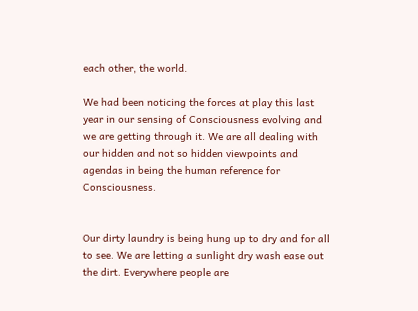each other, the world.

We had been noticing the forces at play this last year in our sensing of Consciousness evolving and we are getting through it. We are all dealing with our hidden and not so hidden viewpoints and agendas in being the human reference for Consciousness.


Our dirty laundry is being hung up to dry and for all to see. We are letting a sunlight dry wash ease out the dirt. Everywhere people are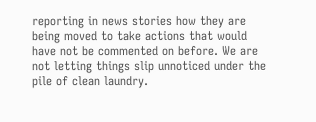reporting in news stories how they are being moved to take actions that would have not be commented on before. We are not letting things slip unnoticed under the pile of clean laundry.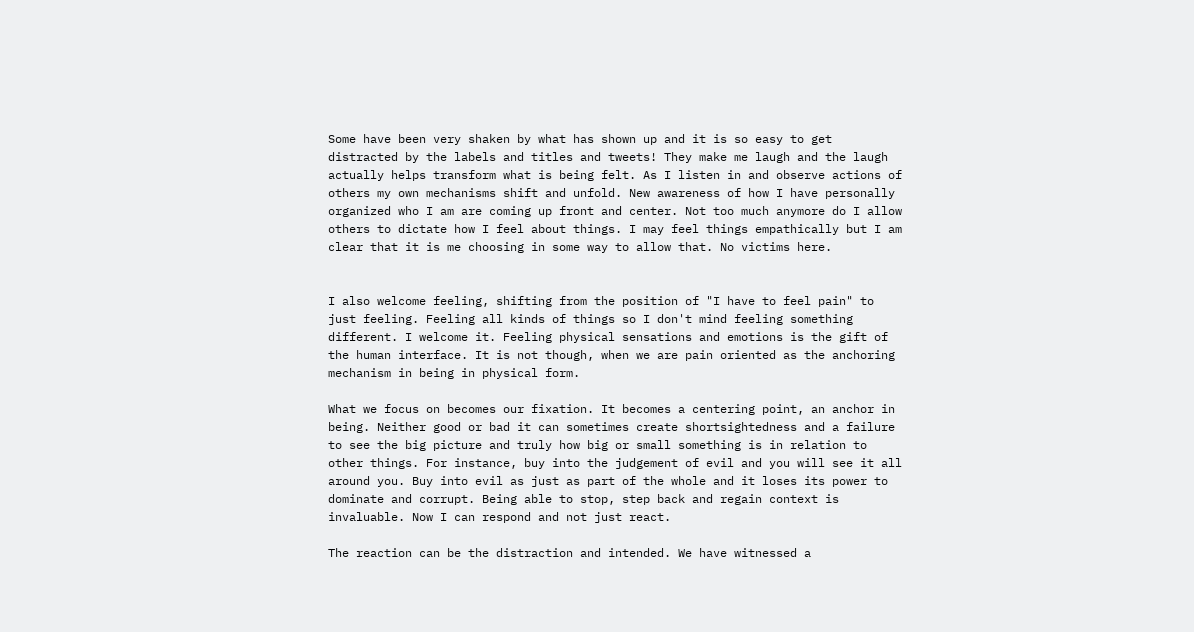Some have been very shaken by what has shown up and it is so easy to get distracted by the labels and titles and tweets! They make me laugh and the laugh actually helps transform what is being felt. As I listen in and observe actions of others my own mechanisms shift and unfold. New awareness of how I have personally organized who I am are coming up front and center. Not too much anymore do I allow others to dictate how I feel about things. I may feel things empathically but I am clear that it is me choosing in some way to allow that. No victims here.


I also welcome feeling, shifting from the position of "I have to feel pain" to just feeling. Feeling all kinds of things so I don't mind feeling something different. I welcome it. Feeling physical sensations and emotions is the gift of the human interface. It is not though, when we are pain oriented as the anchoring mechanism in being in physical form.

What we focus on becomes our fixation. It becomes a centering point, an anchor in being. Neither good or bad it can sometimes create shortsightedness and a failure to see the big picture and truly how big or small something is in relation to other things. For instance, buy into the judgement of evil and you will see it all around you. Buy into evil as just as part of the whole and it loses its power to dominate and corrupt. Being able to stop, step back and regain context is invaluable. Now I can respond and not just react.

The reaction can be the distraction and intended. We have witnessed a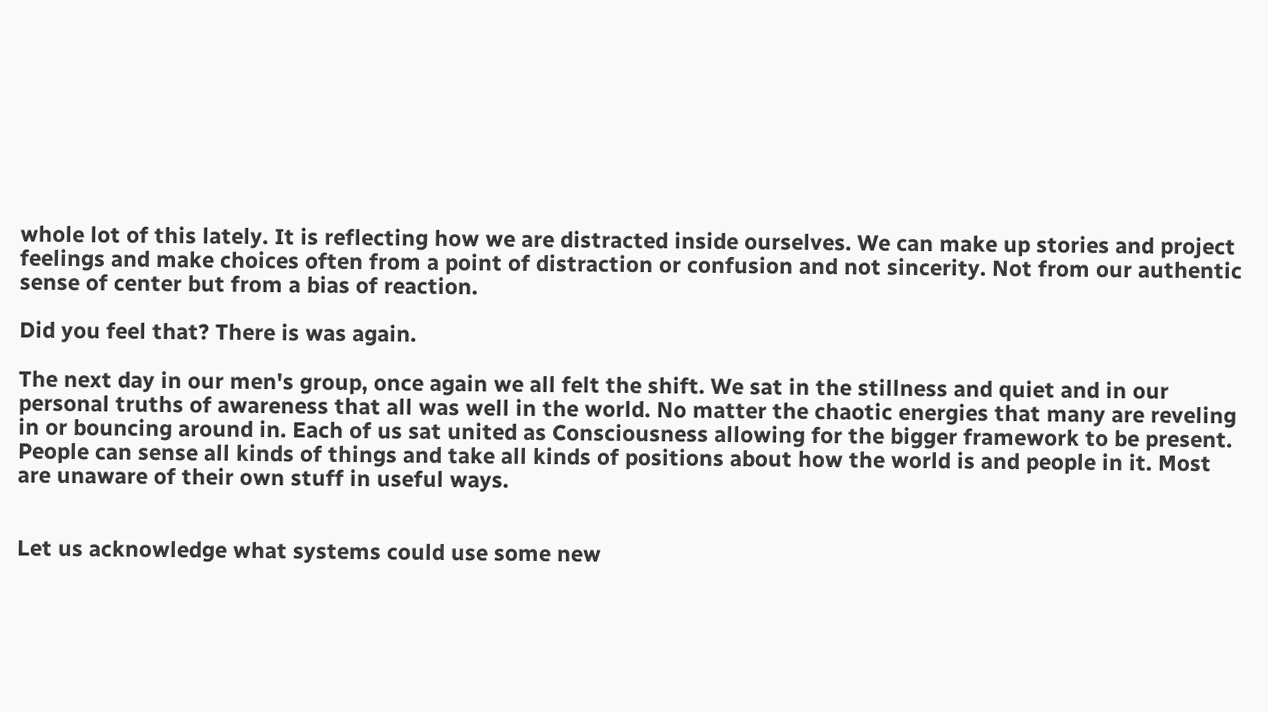whole lot of this lately. It is reflecting how we are distracted inside ourselves. We can make up stories and project feelings and make choices often from a point of distraction or confusion and not sincerity. Not from our authentic sense of center but from a bias of reaction.

Did you feel that? There is was again.

The next day in our men's group, once again we all felt the shift. We sat in the stillness and quiet and in our personal truths of awareness that all was well in the world. No matter the chaotic energies that many are reveling in or bouncing around in. Each of us sat united as Consciousness allowing for the bigger framework to be present. People can sense all kinds of things and take all kinds of positions about how the world is and people in it. Most are unaware of their own stuff in useful ways.


Let us acknowledge what systems could use some new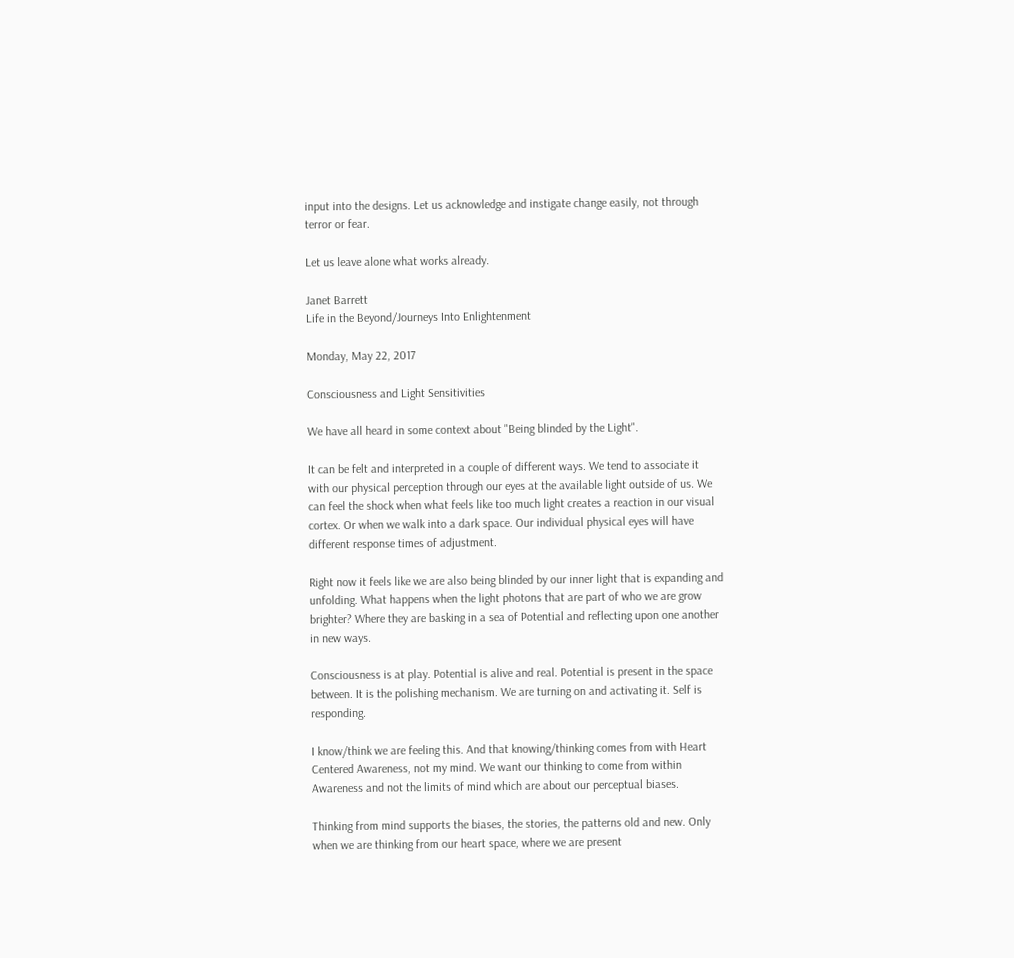input into the designs. Let us acknowledge and instigate change easily, not through terror or fear.

Let us leave alone what works already.

Janet Barrett
Life in the Beyond/Journeys Into Enlightenment

Monday, May 22, 2017

Consciousness and Light Sensitivities

We have all heard in some context about "Being blinded by the Light".

It can be felt and interpreted in a couple of different ways. We tend to associate it with our physical perception through our eyes at the available light outside of us. We can feel the shock when what feels like too much light creates a reaction in our visual cortex. Or when we walk into a dark space. Our individual physical eyes will have different response times of adjustment.

Right now it feels like we are also being blinded by our inner light that is expanding and unfolding. What happens when the light photons that are part of who we are grow brighter? Where they are basking in a sea of Potential and reflecting upon one another in new ways.

Consciousness is at play. Potential is alive and real. Potential is present in the space between. It is the polishing mechanism. We are turning on and activating it. Self is responding.

I know/think we are feeling this. And that knowing/thinking comes from with Heart Centered Awareness, not my mind. We want our thinking to come from within Awareness and not the limits of mind which are about our perceptual biases.

Thinking from mind supports the biases, the stories, the patterns old and new. Only when we are thinking from our heart space, where we are present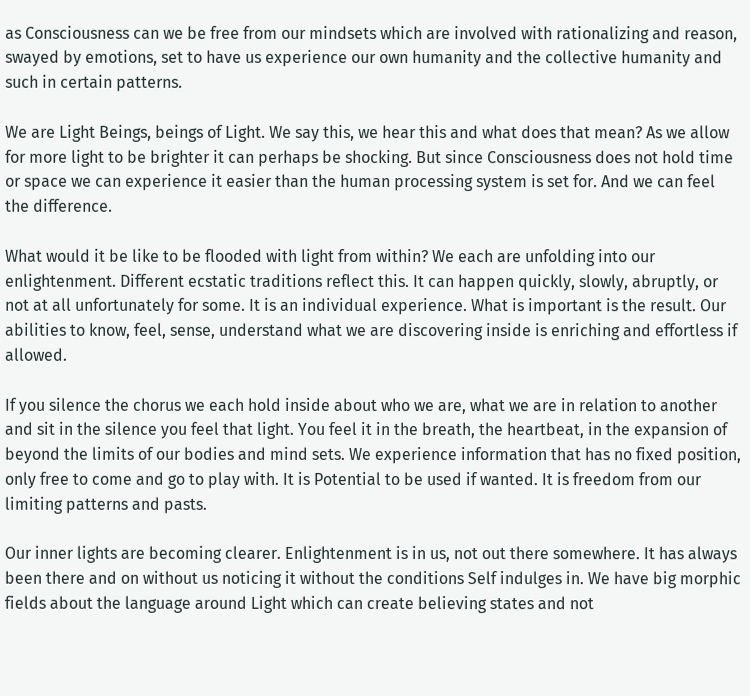as Consciousness can we be free from our mindsets which are involved with rationalizing and reason, swayed by emotions, set to have us experience our own humanity and the collective humanity and such in certain patterns.

We are Light Beings, beings of Light. We say this, we hear this and what does that mean? As we allow for more light to be brighter it can perhaps be shocking. But since Consciousness does not hold time or space we can experience it easier than the human processing system is set for. And we can feel the difference.

What would it be like to be flooded with light from within? We each are unfolding into our enlightenment. Different ecstatic traditions reflect this. It can happen quickly, slowly, abruptly, or not at all unfortunately for some. It is an individual experience. What is important is the result. Our abilities to know, feel, sense, understand what we are discovering inside is enriching and effortless if allowed.

If you silence the chorus we each hold inside about who we are, what we are in relation to another and sit in the silence you feel that light. You feel it in the breath, the heartbeat, in the expansion of beyond the limits of our bodies and mind sets. We experience information that has no fixed position, only free to come and go to play with. It is Potential to be used if wanted. It is freedom from our limiting patterns and pasts.

Our inner lights are becoming clearer. Enlightenment is in us, not out there somewhere. It has always been there and on without us noticing it without the conditions Self indulges in. We have big morphic fields about the language around Light which can create believing states and not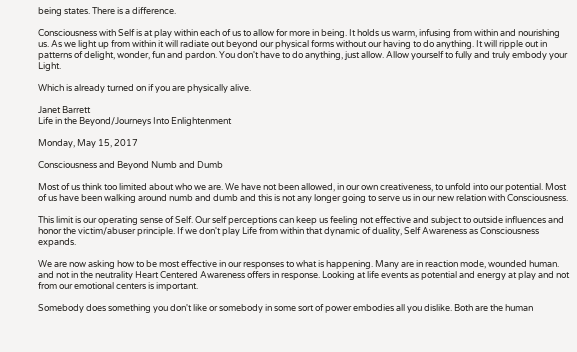being states. There is a difference.

Consciousness with Self is at play within each of us to allow for more in being. It holds us warm, infusing from within and nourishing us. As we light up from within it will radiate out beyond our physical forms without our having to do anything. It will ripple out in patterns of delight, wonder, fun and pardon. You don't have to do anything, just allow. Allow yourself to fully and truly embody your Light.

Which is already turned on if you are physically alive.

Janet Barrett
Life in the Beyond/Journeys Into Enlightenment

Monday, May 15, 2017

Consciousness and Beyond Numb and Dumb

Most of us think too limited about who we are. We have not been allowed, in our own creativeness, to unfold into our potential. Most of us have been walking around numb and dumb and this is not any longer going to serve us in our new relation with Consciousness.

This limit is our operating sense of Self. Our self perceptions can keep us feeling not effective and subject to outside influences and honor the victim/abuser principle. If we don't play Life from within that dynamic of duality, Self Awareness as Consciousness expands.

We are now asking how to be most effective in our responses to what is happening. Many are in reaction mode, wounded human. and not in the neutrality Heart Centered Awareness offers in response. Looking at life events as potential and energy at play and not from our emotional centers is important.

Somebody does something you don't like or somebody in some sort of power embodies all you dislike. Both are the human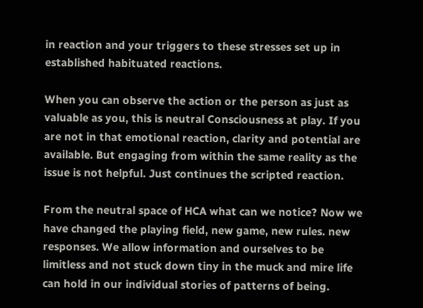in reaction and your triggers to these stresses set up in established habituated reactions.

When you can observe the action or the person as just as valuable as you, this is neutral Consciousness at play. If you are not in that emotional reaction, clarity and potential are available. But engaging from within the same reality as the issue is not helpful. Just continues the scripted reaction.

From the neutral space of HCA what can we notice? Now we have changed the playing field, new game, new rules. new responses. We allow information and ourselves to be limitless and not stuck down tiny in the muck and mire life can hold in our individual stories of patterns of being.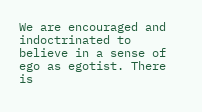We are encouraged and indoctrinated to believe in a sense of ego as egotist. There is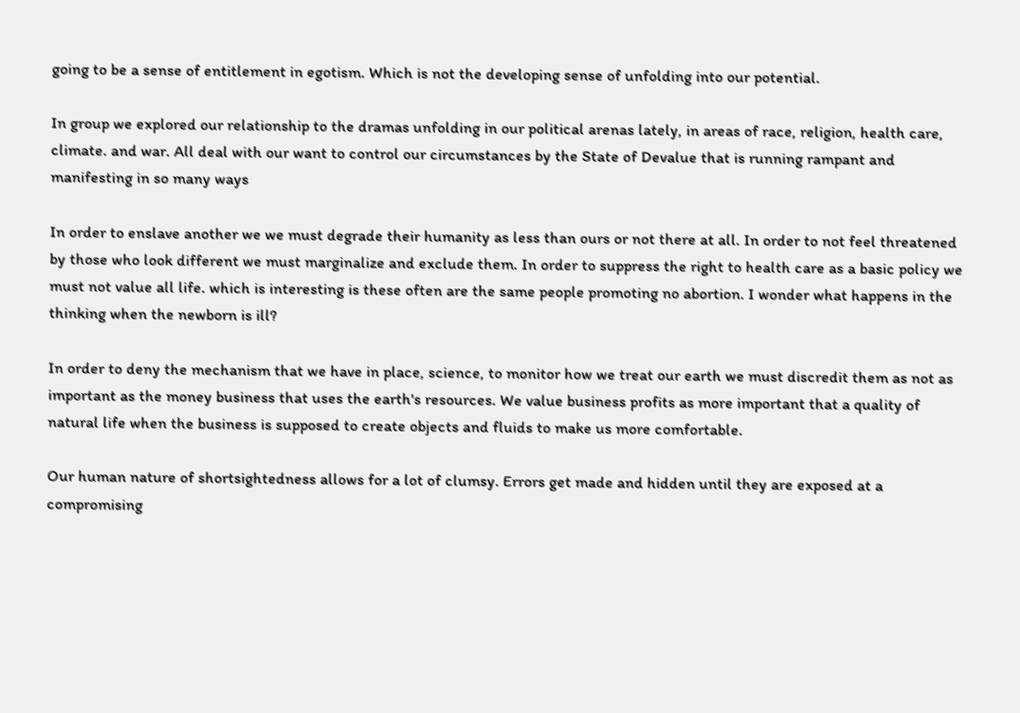going to be a sense of entitlement in egotism. Which is not the developing sense of unfolding into our potential.

In group we explored our relationship to the dramas unfolding in our political arenas lately, in areas of race, religion, health care, climate. and war. All deal with our want to control our circumstances by the State of Devalue that is running rampant and manifesting in so many ways

In order to enslave another we we must degrade their humanity as less than ours or not there at all. In order to not feel threatened by those who look different we must marginalize and exclude them. In order to suppress the right to health care as a basic policy we must not value all life. which is interesting is these often are the same people promoting no abortion. I wonder what happens in the thinking when the newborn is ill?

In order to deny the mechanism that we have in place, science, to monitor how we treat our earth we must discredit them as not as important as the money business that uses the earth's resources. We value business profits as more important that a quality of natural life when the business is supposed to create objects and fluids to make us more comfortable.

Our human nature of shortsightedness allows for a lot of clumsy. Errors get made and hidden until they are exposed at a compromising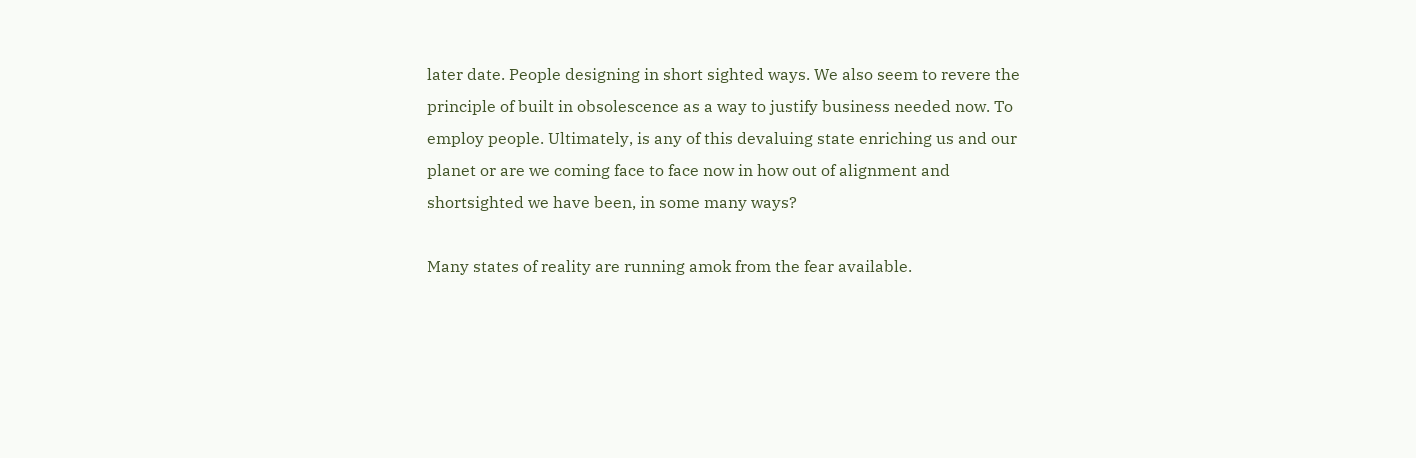later date. People designing in short sighted ways. We also seem to revere the principle of built in obsolescence as a way to justify business needed now. To employ people. Ultimately, is any of this devaluing state enriching us and our planet or are we coming face to face now in how out of alignment and shortsighted we have been, in some many ways?

Many states of reality are running amok from the fear available.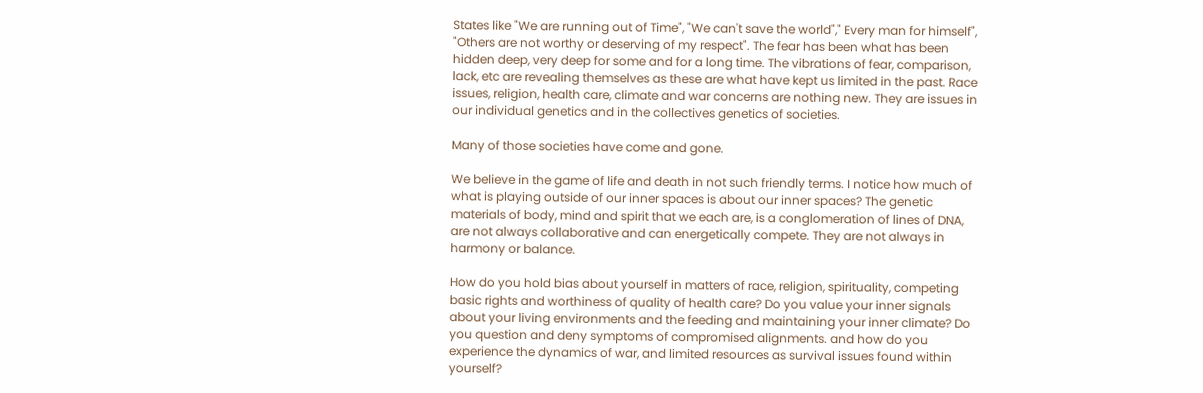States like "We are running out of Time", "We can't save the world"," Every man for himself", "Others are not worthy or deserving of my respect". The fear has been what has been hidden deep, very deep for some and for a long time. The vibrations of fear, comparison, lack, etc are revealing themselves as these are what have kept us limited in the past. Race issues, religion, health care, climate and war concerns are nothing new. They are issues in our individual genetics and in the collectives genetics of societies.

Many of those societies have come and gone.

We believe in the game of life and death in not such friendly terms. I notice how much of what is playing outside of our inner spaces is about our inner spaces? The genetic materials of body, mind and spirit that we each are, is a conglomeration of lines of DNA, are not always collaborative and can energetically compete. They are not always in harmony or balance.

How do you hold bias about yourself in matters of race, religion, spirituality, competing basic rights and worthiness of quality of health care? Do you value your inner signals about your living environments and the feeding and maintaining your inner climate? Do you question and deny symptoms of compromised alignments. and how do you experience the dynamics of war, and limited resources as survival issues found within yourself?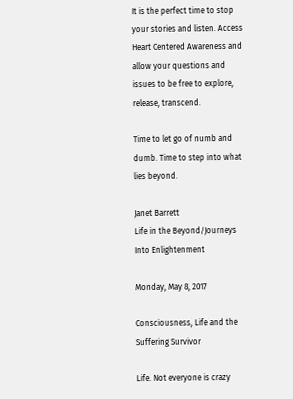It is the perfect time to stop your stories and listen. Access Heart Centered Awareness and allow your questions and issues to be free to explore, release, transcend.

Time to let go of numb and dumb. Time to step into what lies beyond.

Janet Barrett
Life in the Beyond/Journeys Into Enlightenment

Monday, May 8, 2017

Consciousness, Life and the Suffering Survivor

Life. Not everyone is crazy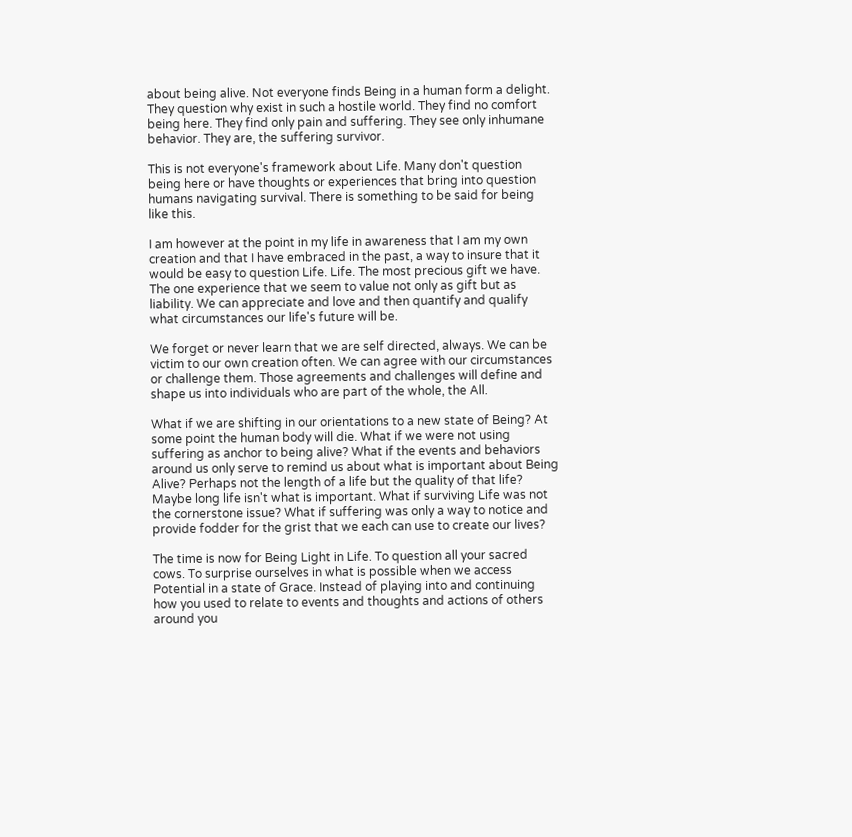about being alive. Not everyone finds Being in a human form a delight. They question why exist in such a hostile world. They find no comfort being here. They find only pain and suffering. They see only inhumane behavior. They are, the suffering survivor.

This is not everyone's framework about Life. Many don't question being here or have thoughts or experiences that bring into question humans navigating survival. There is something to be said for being like this.

I am however at the point in my life in awareness that I am my own creation and that I have embraced in the past, a way to insure that it would be easy to question Life. Life. The most precious gift we have. The one experience that we seem to value not only as gift but as liability. We can appreciate and love and then quantify and qualify what circumstances our life's future will be.

We forget or never learn that we are self directed, always. We can be victim to our own creation often. We can agree with our circumstances or challenge them. Those agreements and challenges will define and shape us into individuals who are part of the whole, the All.

What if we are shifting in our orientations to a new state of Being? At some point the human body will die. What if we were not using suffering as anchor to being alive? What if the events and behaviors around us only serve to remind us about what is important about Being Alive? Perhaps not the length of a life but the quality of that life? Maybe long life isn't what is important. What if surviving Life was not the cornerstone issue? What if suffering was only a way to notice and provide fodder for the grist that we each can use to create our lives?

The time is now for Being Light in Life. To question all your sacred cows. To surprise ourselves in what is possible when we access Potential in a state of Grace. Instead of playing into and continuing how you used to relate to events and thoughts and actions of others around you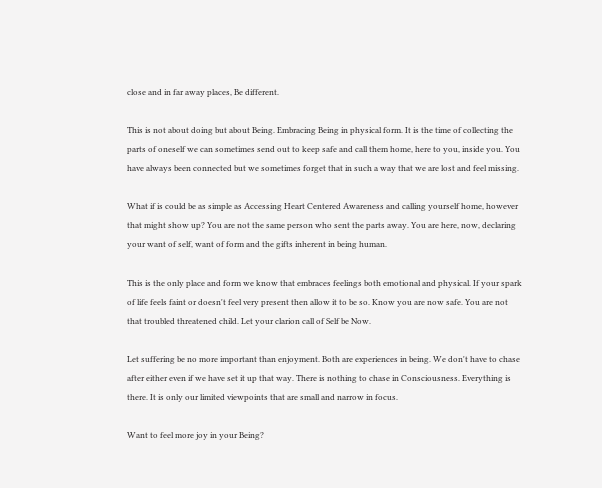close and in far away places, Be different.

This is not about doing but about Being. Embracing Being in physical form. It is the time of collecting the parts of oneself we can sometimes send out to keep safe and call them home, here to you, inside you. You have always been connected but we sometimes forget that in such a way that we are lost and feel missing.

What if is could be as simple as Accessing Heart Centered Awareness and calling yourself home, however that might show up? You are not the same person who sent the parts away. You are here, now, declaring your want of self, want of form and the gifts inherent in being human.

This is the only place and form we know that embraces feelings both emotional and physical. If your spark of life feels faint or doesn't feel very present then allow it to be so. Know you are now safe. You are not that troubled threatened child. Let your clarion call of Self be Now.

Let suffering be no more important than enjoyment. Both are experiences in being. We don't have to chase after either even if we have set it up that way. There is nothing to chase in Consciousness. Everything is there. It is only our limited viewpoints that are small and narrow in focus.

Want to feel more joy in your Being?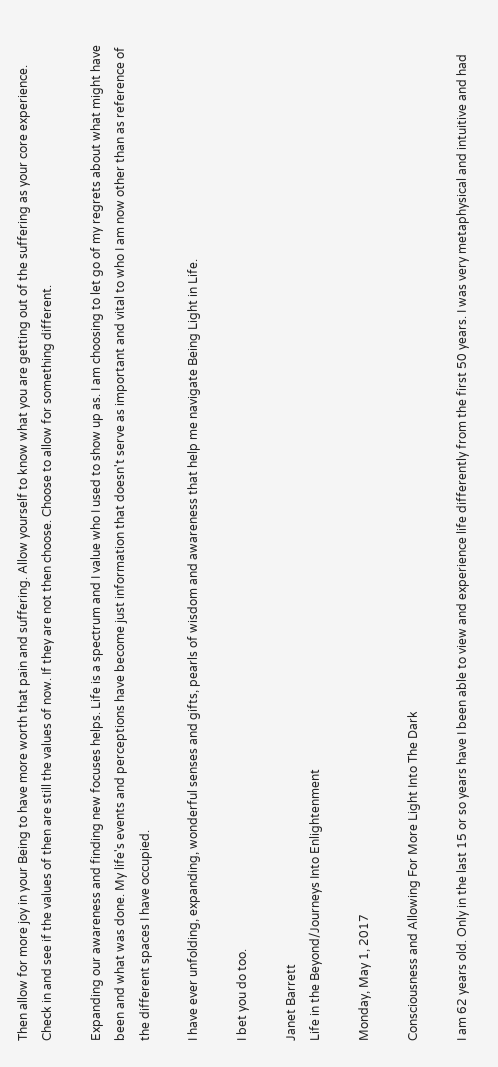Then allow for more joy in your Being to have more worth that pain and suffering. Allow yourself to know what you are getting out of the suffering as your core experience. Check in and see if the values of then are still the values of now. If they are not then choose. Choose to allow for something different.

Expanding our awareness and finding new focuses helps. Life is a spectrum and I value who I used to show up as. I am choosing to let go of my regrets about what might have been and what was done. My life's events and perceptions have become just information that doesn't serve as important and vital to who I am now other than as reference of the different spaces I have occupied.

I have ever unfolding, expanding, wonderful senses and gifts, pearls of wisdom and awareness that help me navigate Being Light in Life.

I bet you do too.

Janet Barrett
Life in the Beyond/Journeys Into Enlightenment

Monday, May 1, 2017

Consciousness and Allowing For More Light Into The Dark

I am 62 years old. Only in the last 15 or so years have I been able to view and experience life differently from the first 50 years. I was very metaphysical and intuitive and had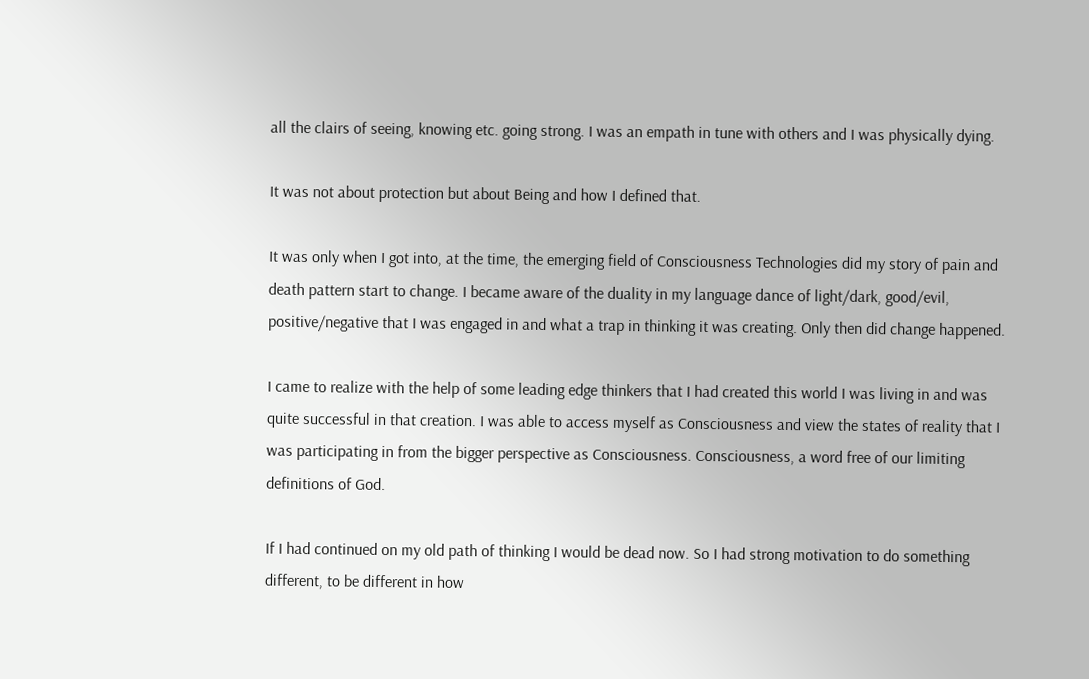all the clairs of seeing, knowing etc. going strong. I was an empath in tune with others and I was physically dying.

It was not about protection but about Being and how I defined that.

It was only when I got into, at the time, the emerging field of Consciousness Technologies did my story of pain and death pattern start to change. I became aware of the duality in my language dance of light/dark, good/evil, positive/negative that I was engaged in and what a trap in thinking it was creating. Only then did change happened.

I came to realize with the help of some leading edge thinkers that I had created this world I was living in and was quite successful in that creation. I was able to access myself as Consciousness and view the states of reality that I was participating in from the bigger perspective as Consciousness. Consciousness, a word free of our limiting definitions of God.

If I had continued on my old path of thinking I would be dead now. So I had strong motivation to do something different, to be different in how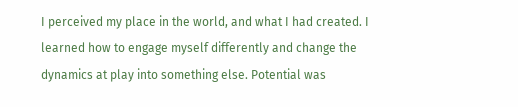I perceived my place in the world, and what I had created. I learned how to engage myself differently and change the dynamics at play into something else. Potential was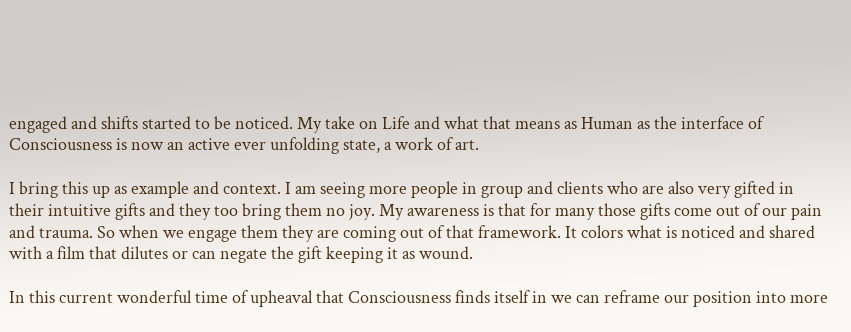engaged and shifts started to be noticed. My take on Life and what that means as Human as the interface of Consciousness is now an active ever unfolding state, a work of art.

I bring this up as example and context. I am seeing more people in group and clients who are also very gifted in their intuitive gifts and they too bring them no joy. My awareness is that for many those gifts come out of our pain and trauma. So when we engage them they are coming out of that framework. It colors what is noticed and shared with a film that dilutes or can negate the gift keeping it as wound.

In this current wonderful time of upheaval that Consciousness finds itself in we can reframe our position into more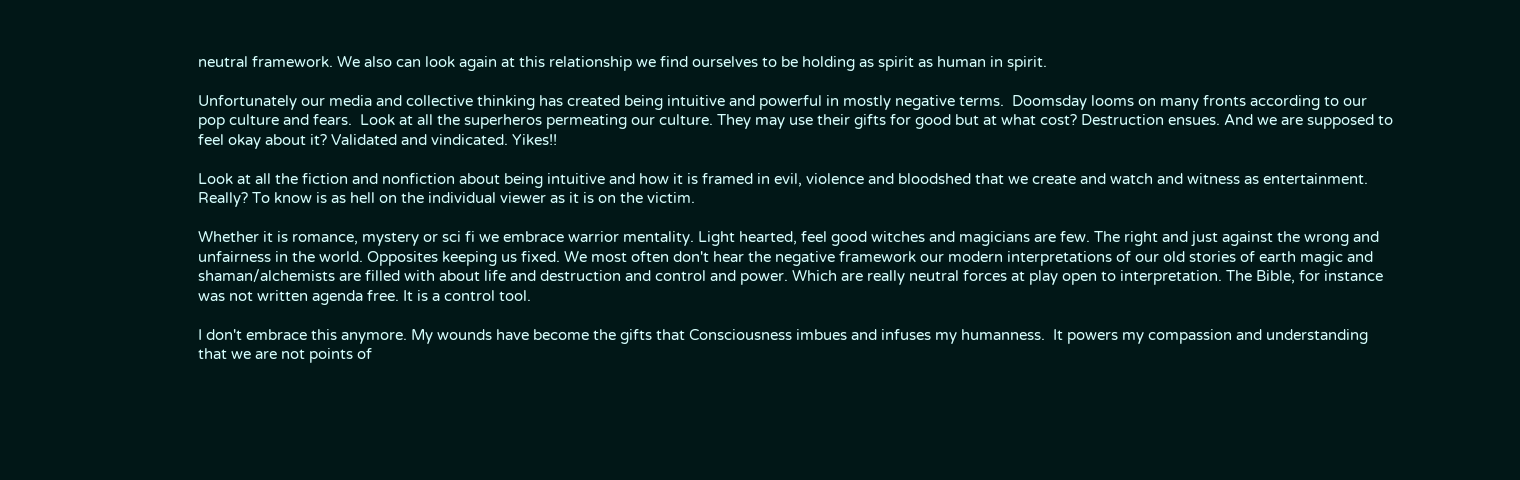neutral framework. We also can look again at this relationship we find ourselves to be holding as spirit as human in spirit.

Unfortunately our media and collective thinking has created being intuitive and powerful in mostly negative terms.  Doomsday looms on many fronts according to our pop culture and fears.  Look at all the superheros permeating our culture. They may use their gifts for good but at what cost? Destruction ensues. And we are supposed to feel okay about it? Validated and vindicated. Yikes!!

Look at all the fiction and nonfiction about being intuitive and how it is framed in evil, violence and bloodshed that we create and watch and witness as entertainment. Really? To know is as hell on the individual viewer as it is on the victim.

Whether it is romance, mystery or sci fi we embrace warrior mentality. Light hearted, feel good witches and magicians are few. The right and just against the wrong and unfairness in the world. Opposites keeping us fixed. We most often don't hear the negative framework our modern interpretations of our old stories of earth magic and shaman/alchemists are filled with about life and destruction and control and power. Which are really neutral forces at play open to interpretation. The Bible, for instance was not written agenda free. It is a control tool.

I don't embrace this anymore. My wounds have become the gifts that Consciousness imbues and infuses my humanness.  It powers my compassion and understanding that we are not points of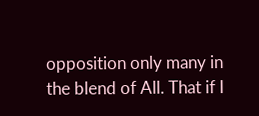opposition only many in the blend of All. That if I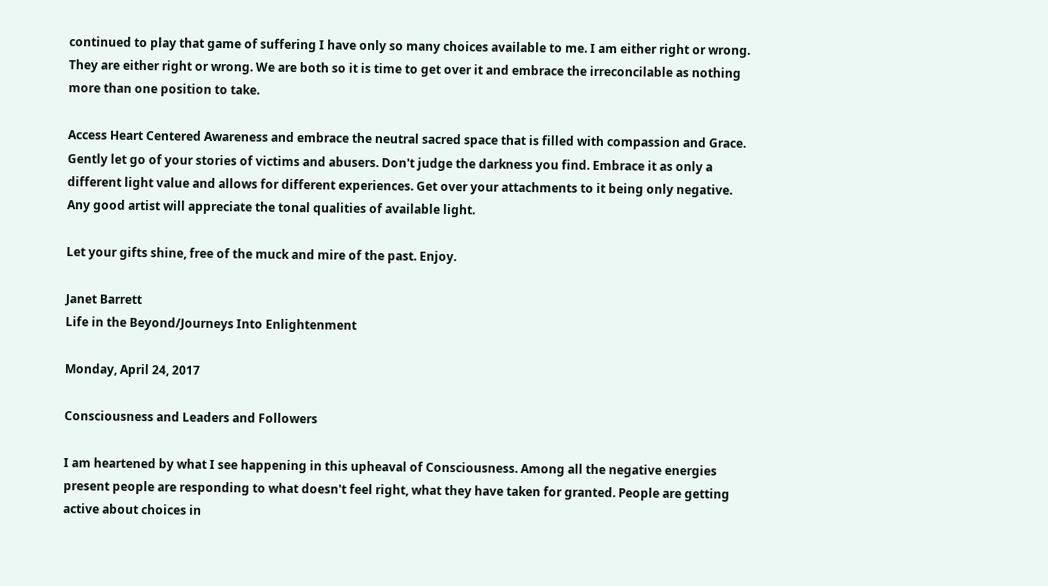continued to play that game of suffering I have only so many choices available to me. I am either right or wrong. They are either right or wrong. We are both so it is time to get over it and embrace the irreconcilable as nothing more than one position to take.

Access Heart Centered Awareness and embrace the neutral sacred space that is filled with compassion and Grace. Gently let go of your stories of victims and abusers. Don't judge the darkness you find. Embrace it as only a different light value and allows for different experiences. Get over your attachments to it being only negative. Any good artist will appreciate the tonal qualities of available light.

Let your gifts shine, free of the muck and mire of the past. Enjoy.

Janet Barrett
Life in the Beyond/Journeys Into Enlightenment

Monday, April 24, 2017

Consciousness and Leaders and Followers

I am heartened by what I see happening in this upheaval of Consciousness. Among all the negative energies present people are responding to what doesn't feel right, what they have taken for granted. People are getting active about choices in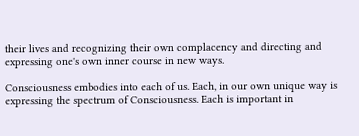their lives and recognizing their own complacency and directing and expressing one's own inner course in new ways.

Consciousness embodies into each of us. Each, in our own unique way is expressing the spectrum of Consciousness. Each is important in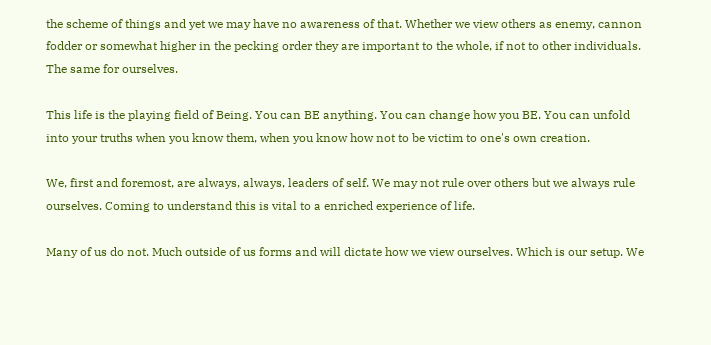the scheme of things and yet we may have no awareness of that. Whether we view others as enemy, cannon fodder or somewhat higher in the pecking order they are important to the whole, if not to other individuals. The same for ourselves.

This life is the playing field of Being. You can BE anything. You can change how you BE. You can unfold into your truths when you know them, when you know how not to be victim to one's own creation.

We, first and foremost, are always, always, leaders of self. We may not rule over others but we always rule ourselves. Coming to understand this is vital to a enriched experience of life.

Many of us do not. Much outside of us forms and will dictate how we view ourselves. Which is our setup. We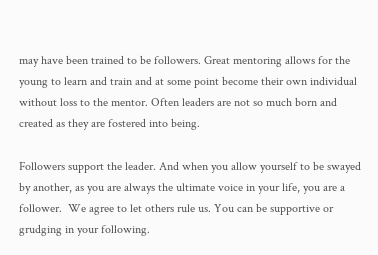may have been trained to be followers. Great mentoring allows for the young to learn and train and at some point become their own individual without loss to the mentor. Often leaders are not so much born and created as they are fostered into being.

Followers support the leader. And when you allow yourself to be swayed by another, as you are always the ultimate voice in your life, you are a follower.  We agree to let others rule us. You can be supportive or grudging in your following.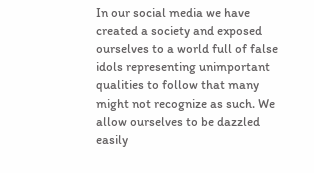In our social media we have created a society and exposed ourselves to a world full of false idols representing unimportant qualities to follow that many might not recognize as such. We allow ourselves to be dazzled easily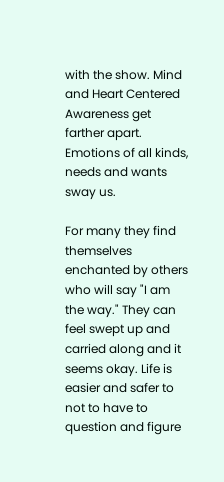with the show. Mind and Heart Centered Awareness get farther apart. Emotions of all kinds, needs and wants sway us.

For many they find themselves enchanted by others who will say "I am the way." They can feel swept up and carried along and it seems okay. Life is easier and safer to not to have to question and figure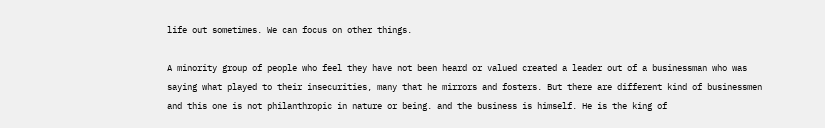life out sometimes. We can focus on other things.

A minority group of people who feel they have not been heard or valued created a leader out of a businessman who was saying what played to their insecurities, many that he mirrors and fosters. But there are different kind of businessmen and this one is not philanthropic in nature or being. and the business is himself. He is the king of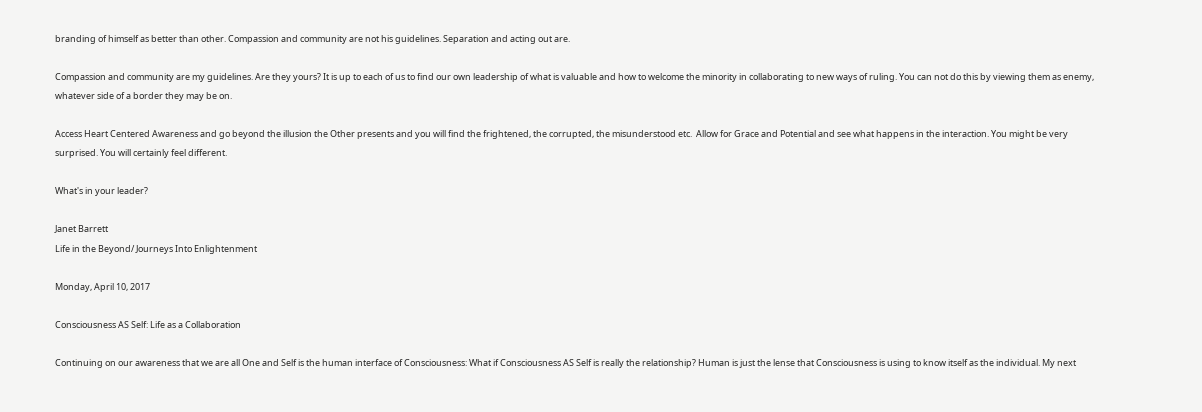branding of himself as better than other. Compassion and community are not his guidelines. Separation and acting out are.

Compassion and community are my guidelines. Are they yours? It is up to each of us to find our own leadership of what is valuable and how to welcome the minority in collaborating to new ways of ruling. You can not do this by viewing them as enemy, whatever side of a border they may be on.

Access Heart Centered Awareness and go beyond the illusion the Other presents and you will find the frightened, the corrupted, the misunderstood etc.  Allow for Grace and Potential and see what happens in the interaction. You might be very surprised. You will certainly feel different.

What's in your leader?

Janet Barrett
Life in the Beyond/ Journeys Into Enlightenment

Monday, April 10, 2017

Consciousness AS Self: Life as a Collaboration

Continuing on our awareness that we are all One and Self is the human interface of Consciousness: What if Consciousness AS Self is really the relationship? Human is just the lense that Consciousness is using to know itself as the individual. My next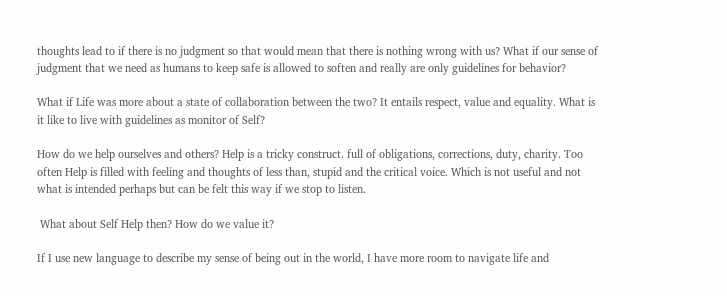thoughts lead to if there is no judgment so that would mean that there is nothing wrong with us? What if our sense of judgment that we need as humans to keep safe is allowed to soften and really are only guidelines for behavior?

What if Life was more about a state of collaboration between the two? It entails respect, value and equality. What is it like to live with guidelines as monitor of Self?

How do we help ourselves and others? Help is a tricky construct. full of obligations, corrections, duty, charity. Too often Help is filled with feeling and thoughts of less than, stupid and the critical voice. Which is not useful and not what is intended perhaps but can be felt this way if we stop to listen.

 What about Self Help then? How do we value it?

If I use new language to describe my sense of being out in the world, I have more room to navigate life and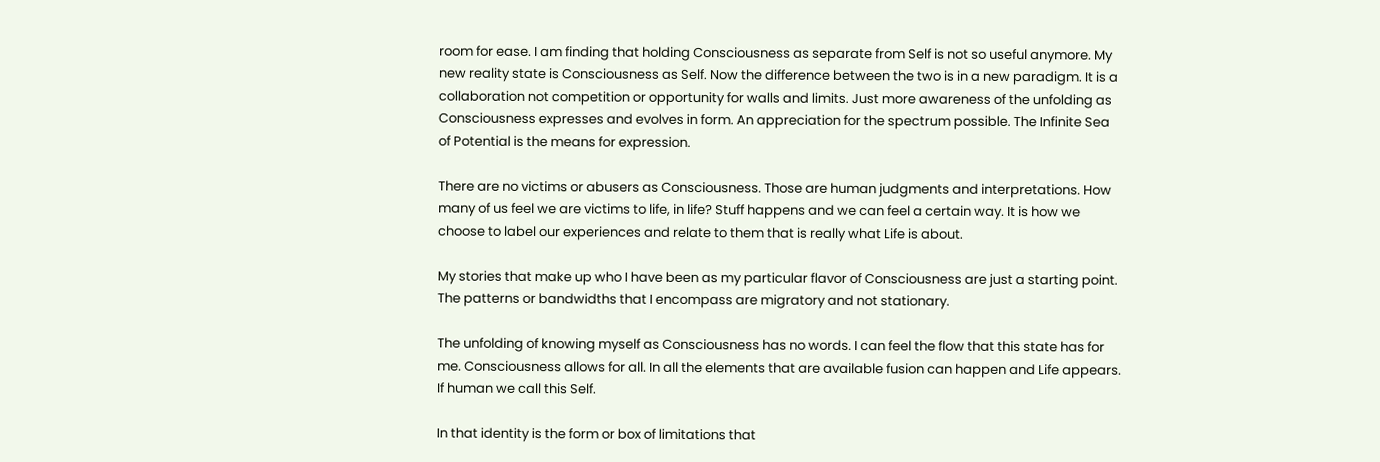room for ease. I am finding that holding Consciousness as separate from Self is not so useful anymore. My new reality state is Consciousness as Self. Now the difference between the two is in a new paradigm. It is a collaboration not competition or opportunity for walls and limits. Just more awareness of the unfolding as Consciousness expresses and evolves in form. An appreciation for the spectrum possible. The Infinite Sea of Potential is the means for expression.

There are no victims or abusers as Consciousness. Those are human judgments and interpretations. How many of us feel we are victims to life, in life? Stuff happens and we can feel a certain way. It is how we choose to label our experiences and relate to them that is really what Life is about.

My stories that make up who I have been as my particular flavor of Consciousness are just a starting point. The patterns or bandwidths that I encompass are migratory and not stationary.

The unfolding of knowing myself as Consciousness has no words. I can feel the flow that this state has for me. Consciousness allows for all. In all the elements that are available fusion can happen and Life appears. If human we call this Self.

In that identity is the form or box of limitations that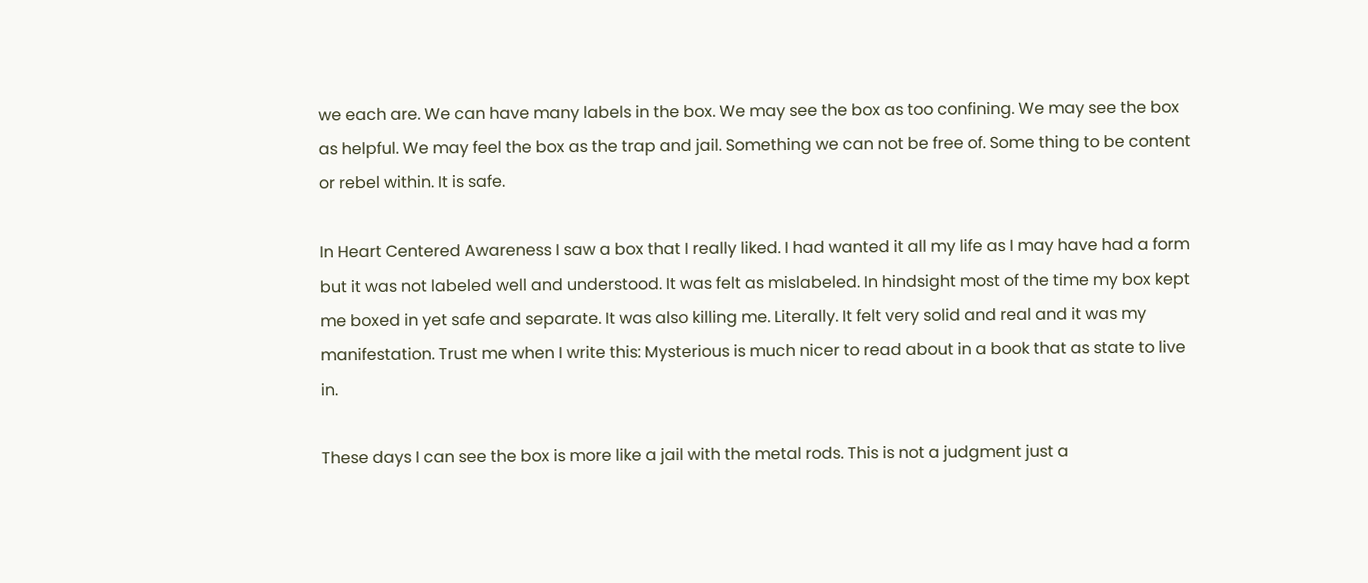we each are. We can have many labels in the box. We may see the box as too confining. We may see the box as helpful. We may feel the box as the trap and jail. Something we can not be free of. Some thing to be content or rebel within. It is safe.

In Heart Centered Awareness I saw a box that I really liked. I had wanted it all my life as I may have had a form but it was not labeled well and understood. It was felt as mislabeled. In hindsight most of the time my box kept me boxed in yet safe and separate. It was also killing me. Literally. It felt very solid and real and it was my manifestation. Trust me when I write this: Mysterious is much nicer to read about in a book that as state to live in.

These days I can see the box is more like a jail with the metal rods. This is not a judgment just a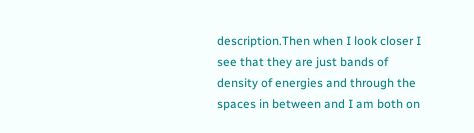description.Then when I look closer I see that they are just bands of density of energies and through the spaces in between and I am both on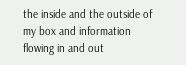the inside and the outside of my box and information flowing in and out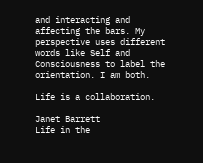and interacting and affecting the bars. My perspective uses different words like Self and Consciousness to label the orientation. I am both.

Life is a collaboration.

Janet Barrett
Life in the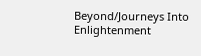Beyond/Journeys Into Enlightenment